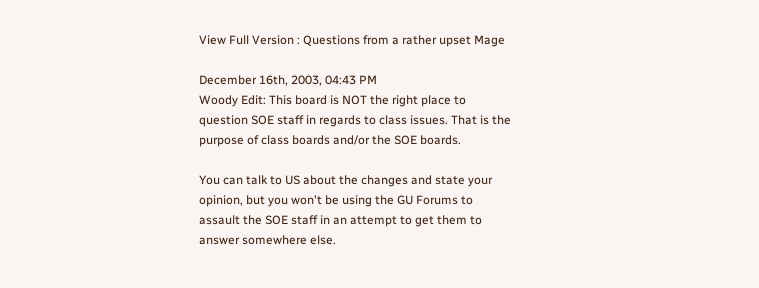View Full Version : Questions from a rather upset Mage

December 16th, 2003, 04:43 PM
Woody Edit: This board is NOT the right place to question SOE staff in regards to class issues. That is the purpose of class boards and/or the SOE boards.

You can talk to US about the changes and state your opinion, but you won't be using the GU Forums to assault the SOE staff in an attempt to get them to answer somewhere else.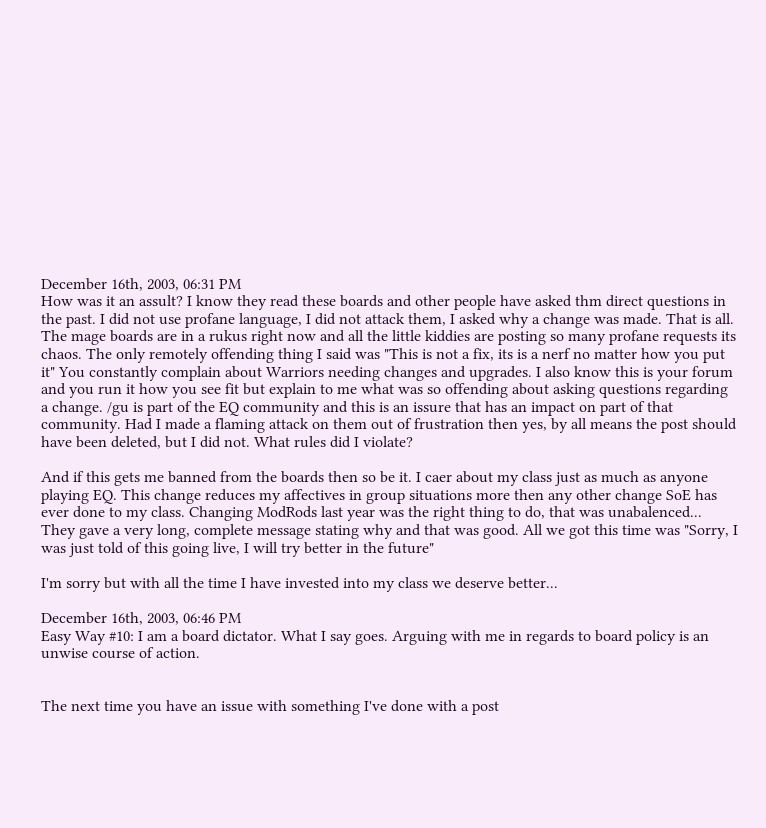December 16th, 2003, 06:31 PM
How was it an assult? I know they read these boards and other people have asked thm direct questions in the past. I did not use profane language, I did not attack them, I asked why a change was made. That is all. The mage boards are in a rukus right now and all the little kiddies are posting so many profane requests its chaos. The only remotely offending thing I said was "This is not a fix, its is a nerf no matter how you put it" You constantly complain about Warriors needing changes and upgrades. I also know this is your forum and you run it how you see fit but explain to me what was so offending about asking questions regarding a change. /gu is part of the EQ community and this is an issure that has an impact on part of that community. Had I made a flaming attack on them out of frustration then yes, by all means the post should have been deleted, but I did not. What rules did I violate?

And if this gets me banned from the boards then so be it. I caer about my class just as much as anyone playing EQ. This change reduces my affectives in group situations more then any other change SoE has ever done to my class. Changing ModRods last year was the right thing to do, that was unabalenced... They gave a very long, complete message stating why and that was good. All we got this time was "Sorry, I was just told of this going live, I will try better in the future"

I'm sorry but with all the time I have invested into my class we deserve better...

December 16th, 2003, 06:46 PM
Easy Way #10: I am a board dictator. What I say goes. Arguing with me in regards to board policy is an unwise course of action.


The next time you have an issue with something I've done with a post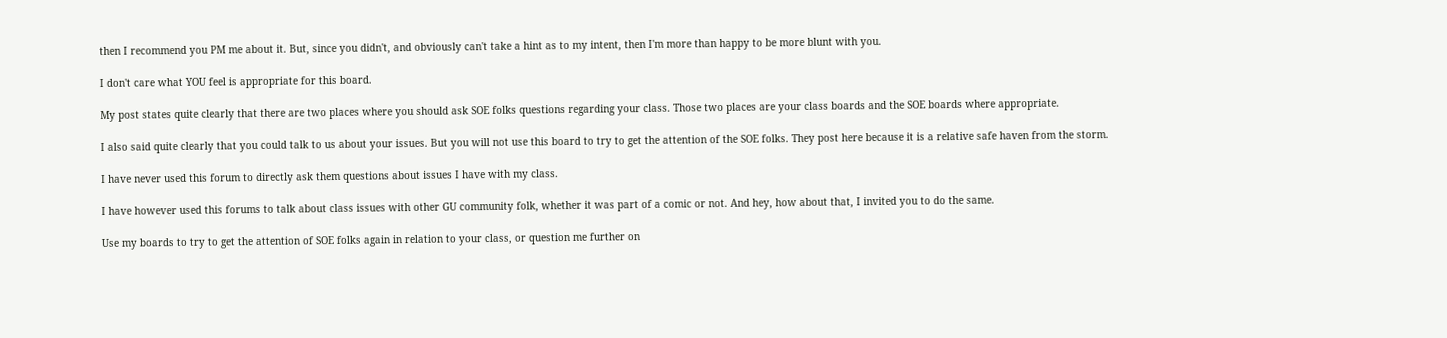then I recommend you PM me about it. But, since you didn't, and obviously can't take a hint as to my intent, then I'm more than happy to be more blunt with you.

I don't care what YOU feel is appropriate for this board.

My post states quite clearly that there are two places where you should ask SOE folks questions regarding your class. Those two places are your class boards and the SOE boards where appropriate.

I also said quite clearly that you could talk to us about your issues. But you will not use this board to try to get the attention of the SOE folks. They post here because it is a relative safe haven from the storm.

I have never used this forum to directly ask them questions about issues I have with my class.

I have however used this forums to talk about class issues with other GU community folk, whether it was part of a comic or not. And hey, how about that, I invited you to do the same.

Use my boards to try to get the attention of SOE folks again in relation to your class, or question me further on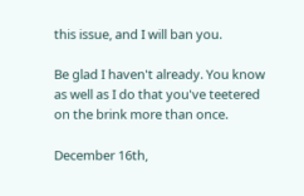this issue, and I will ban you.

Be glad I haven't already. You know as well as I do that you've teetered on the brink more than once.

December 16th,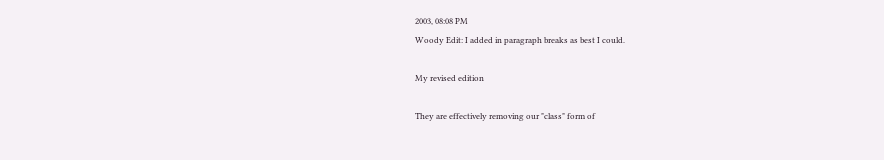2003, 08:08 PM
Woody Edit: I added in paragraph breaks as best I could.

My revised edition

They are effectively removing our "class" form of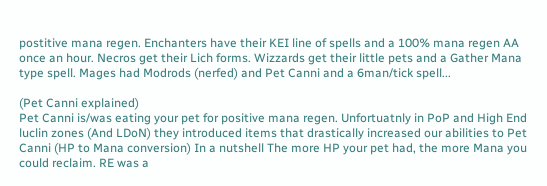postitive mana regen. Enchanters have their KEI line of spells and a 100% mana regen AA once an hour. Necros get their Lich forms. Wizzards get their little pets and a Gather Mana type spell. Mages had Modrods (nerfed) and Pet Canni and a 6man/tick spell...

(Pet Canni explained)
Pet Canni is/was eating your pet for positive mana regen. Unfortuatnly in PoP and High End luclin zones (And LDoN) they introduced items that drastically increased our abilities to Pet Canni (HP to Mana conversion) In a nutshell The more HP your pet had, the more Mana you could reclaim. RE was a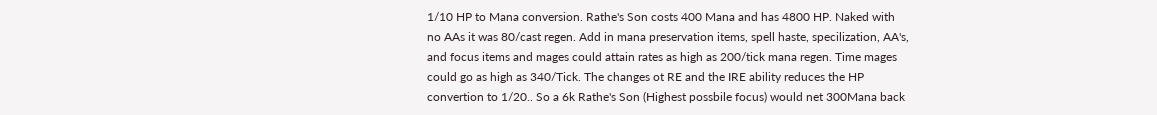1/10 HP to Mana conversion. Rathe's Son costs 400 Mana and has 4800 HP. Naked with no AAs it was 80/cast regen. Add in mana preservation items, spell haste, specilization, AA's, and focus items and mages could attain rates as high as 200/tick mana regen. Time mages could go as high as 340/Tick. The changes ot RE and the IRE ability reduces the HP convertion to 1/20.. So a 6k Rathe's Son (Highest possbile focus) would net 300Mana back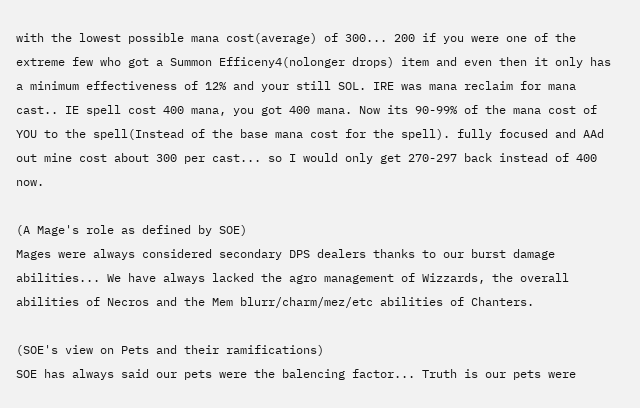with the lowest possible mana cost(average) of 300... 200 if you were one of the extreme few who got a Summon Efficeny4(nolonger drops) item and even then it only has a minimum effectiveness of 12% and your still SOL. IRE was mana reclaim for mana cast.. IE spell cost 400 mana, you got 400 mana. Now its 90-99% of the mana cost of YOU to the spell(Instead of the base mana cost for the spell). fully focused and AAd out mine cost about 300 per cast... so I would only get 270-297 back instead of 400 now.

(A Mage's role as defined by SOE)
Mages were always considered secondary DPS dealers thanks to our burst damage abilities... We have always lacked the agro management of Wizzards, the overall abilities of Necros and the Mem blurr/charm/mez/etc abilities of Chanters.

(SOE's view on Pets and their ramifications)
SOE has always said our pets were the balencing factor... Truth is our pets were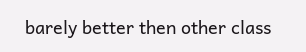barely better then other class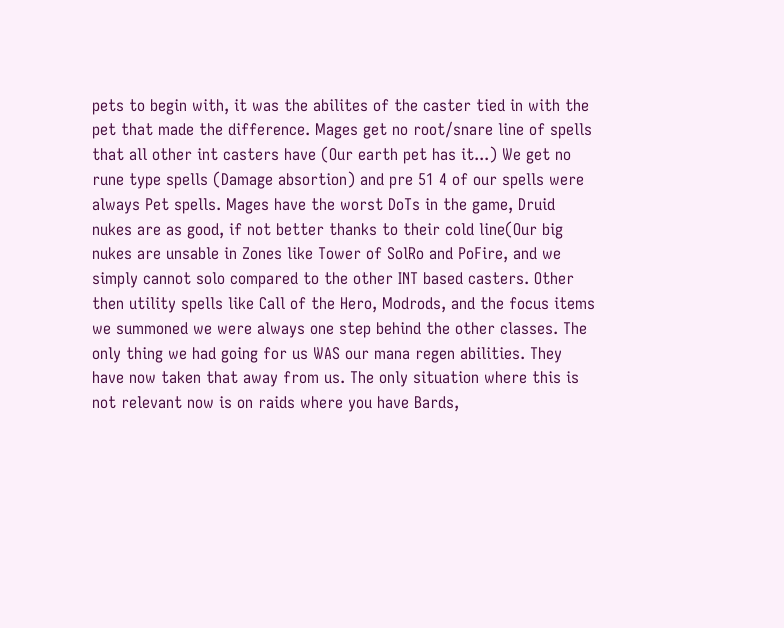pets to begin with, it was the abilites of the caster tied in with the pet that made the difference. Mages get no root/snare line of spells that all other int casters have (Our earth pet has it...) We get no rune type spells (Damage absortion) and pre 51 4 of our spells were always Pet spells. Mages have the worst DoTs in the game, Druid nukes are as good, if not better thanks to their cold line(Our big nukes are unsable in Zones like Tower of SolRo and PoFire, and we simply cannot solo compared to the other INT based casters. Other then utility spells like Call of the Hero, Modrods, and the focus items we summoned we were always one step behind the other classes. The only thing we had going for us WAS our mana regen abilities. They have now taken that away from us. The only situation where this is not relevant now is on raids where you have Bards,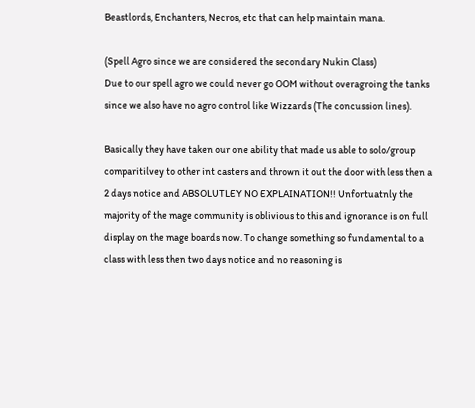Beastlords, Enchanters, Necros, etc that can help maintain mana.

(Spell Agro since we are considered the secondary Nukin Class)
Due to our spell agro we could never go OOM without overagroing the tanks since we also have no agro control like Wizzards (The concussion lines).

Basically they have taken our one ability that made us able to solo/group comparitilvey to other int casters and thrown it out the door with less then a 2 days notice and ABSOLUTLEY NO EXPLAINATION!! Unfortuatnly the majority of the mage community is oblivious to this and ignorance is on full display on the mage boards now. To change something so fundamental to a class with less then two days notice and no reasoning is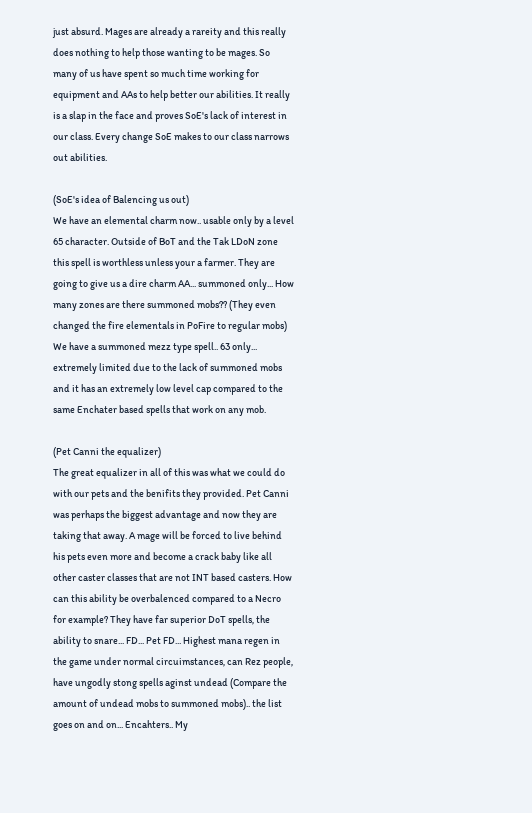just absurd. Mages are already a rareity and this really does nothing to help those wanting to be mages. So many of us have spent so much time working for equipment and AAs to help better our abilities. It really is a slap in the face and proves SoE's lack of interest in our class. Every change SoE makes to our class narrows out abilities.

(SoE's idea of Balencing us out)
We have an elemental charm now.. usable only by a level 65 character. Outside of BoT and the Tak LDoN zone this spell is worthless unless your a farmer. They are going to give us a dire charm AA... summoned only... How many zones are there summoned mobs?? (They even changed the fire elementals in PoFire to regular mobs) We have a summoned mezz type spell.. 63 only... extremely limited due to the lack of summoned mobs and it has an extremely low level cap compared to the same Enchater based spells that work on any mob.

(Pet Canni the equalizer)
The great equalizer in all of this was what we could do with our pets and the benifits they provided. Pet Canni was perhaps the biggest advantage and now they are taking that away. A mage will be forced to live behind his pets even more and become a crack baby like all other caster classes that are not INT based casters. How can this ability be overbalenced compared to a Necro for example? They have far superior DoT spells, the ability to snare... FD... Pet FD... Highest mana regen in the game under normal circuimstances, can Rez people, have ungodly stong spells aginst undead (Compare the amount of undead mobs to summoned mobs).. the list goes on and on... Encahters.. My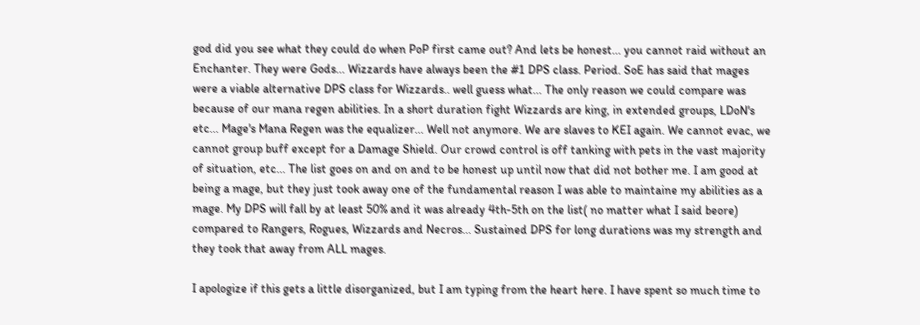god did you see what they could do when PoP first came out? And lets be honest... you cannot raid without an Enchanter. They were Gods... Wizzards have always been the #1 DPS class. Period. SoE has said that mages were a viable alternative DPS class for Wizzards.. well guess what... The only reason we could compare was because of our mana regen abilities. In a short duration fight Wizzards are king, in extended groups, LDoN's etc... Mage's Mana Regen was the equalizer... Well not anymore. We are slaves to KEI again. We cannot evac, we cannot group buff except for a Damage Shield. Our crowd control is off tanking with pets in the vast majority of situation, etc... The list goes on and on and to be honest up until now that did not bother me. I am good at being a mage, but they just took away one of the fundamental reason I was able to maintaine my abilities as a mage. My DPS will fall by at least 50% and it was already 4th-5th on the list( no matter what I said beore) compared to Rangers, Rogues, Wizzards and Necros... Sustained DPS for long durations was my strength and they took that away from ALL mages.

I apologize if this gets a little disorganized, but I am typing from the heart here. I have spent so much time to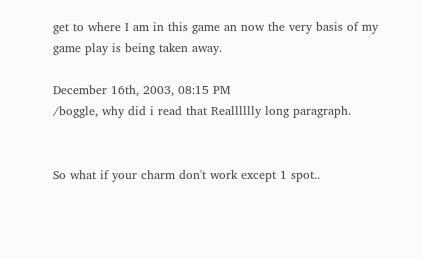get to where I am in this game an now the very basis of my game play is being taken away.

December 16th, 2003, 08:15 PM
/boggle, why did i read that Realllllly long paragraph.


So what if your charm don't work except 1 spot..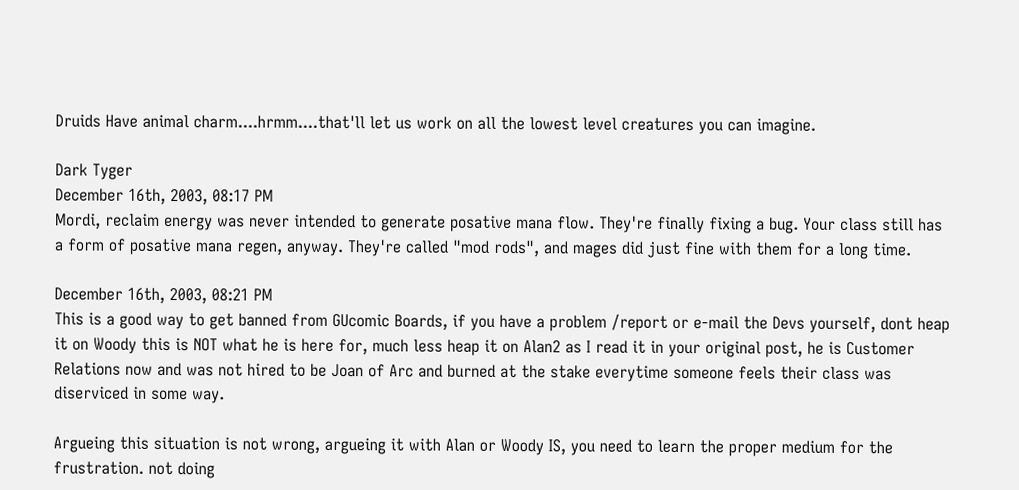Druids Have animal charm....hrmm....that'll let us work on all the lowest level creatures you can imagine.

Dark Tyger
December 16th, 2003, 08:17 PM
Mordi, reclaim energy was never intended to generate posative mana flow. They're finally fixing a bug. Your class still has a form of posative mana regen, anyway. They're called "mod rods", and mages did just fine with them for a long time.

December 16th, 2003, 08:21 PM
This is a good way to get banned from GUcomic Boards, if you have a problem /report or e-mail the Devs yourself, dont heap it on Woody this is NOT what he is here for, much less heap it on Alan2 as I read it in your original post, he is Customer Relations now and was not hired to be Joan of Arc and burned at the stake everytime someone feels their class was diserviced in some way.

Argueing this situation is not wrong, argueing it with Alan or Woody IS, you need to learn the proper medium for the frustration. not doing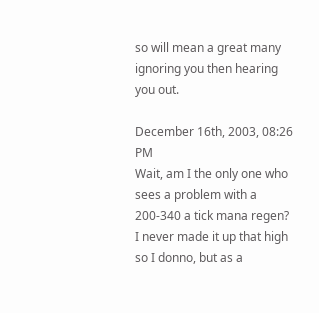so will mean a great many ignoring you then hearing you out.

December 16th, 2003, 08:26 PM
Wait, am I the only one who sees a problem with a 200-340 a tick mana regen? I never made it up that high so I donno, but as a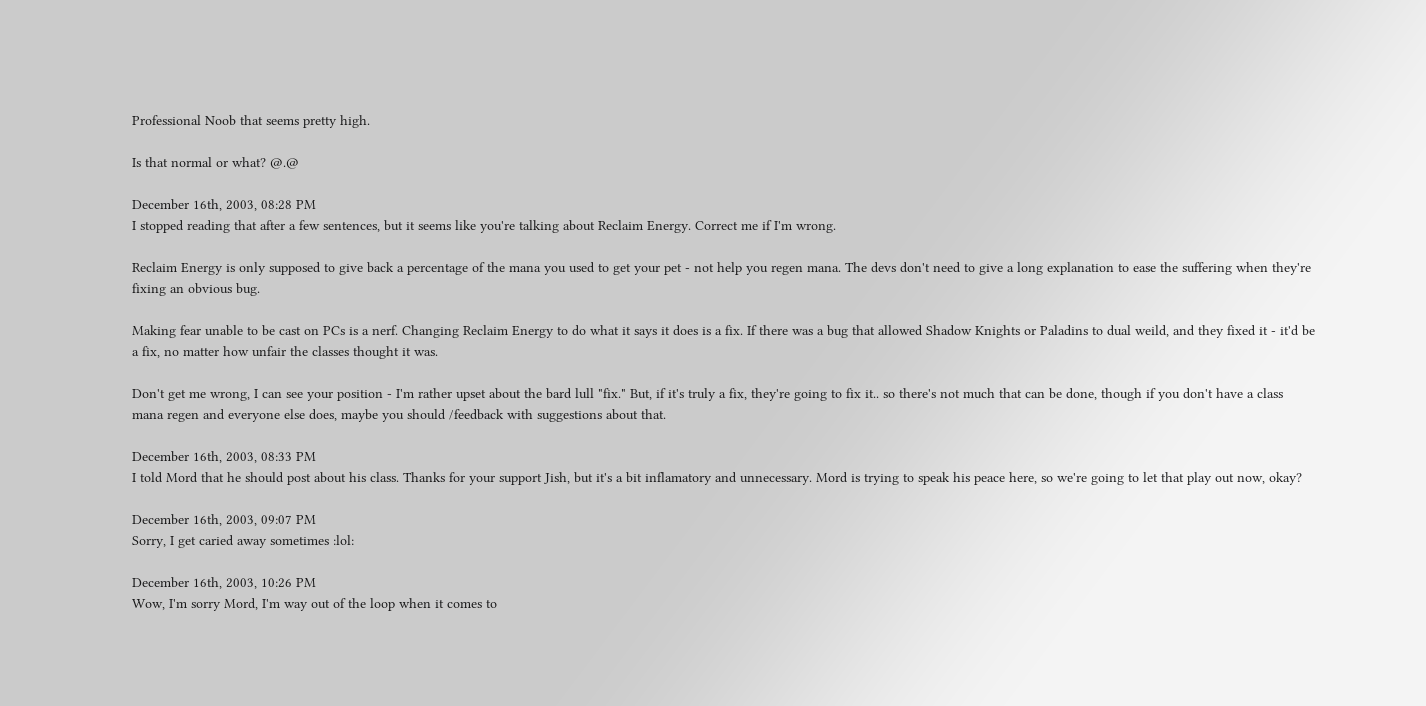Professional Noob that seems pretty high.

Is that normal or what? @.@

December 16th, 2003, 08:28 PM
I stopped reading that after a few sentences, but it seems like you're talking about Reclaim Energy. Correct me if I'm wrong.

Reclaim Energy is only supposed to give back a percentage of the mana you used to get your pet - not help you regen mana. The devs don't need to give a long explanation to ease the suffering when they're fixing an obvious bug.

Making fear unable to be cast on PCs is a nerf. Changing Reclaim Energy to do what it says it does is a fix. If there was a bug that allowed Shadow Knights or Paladins to dual weild, and they fixed it - it'd be a fix, no matter how unfair the classes thought it was.

Don't get me wrong, I can see your position - I'm rather upset about the bard lull "fix." But, if it's truly a fix, they're going to fix it.. so there's not much that can be done, though if you don't have a class mana regen and everyone else does, maybe you should /feedback with suggestions about that.

December 16th, 2003, 08:33 PM
I told Mord that he should post about his class. Thanks for your support Jish, but it's a bit inflamatory and unnecessary. Mord is trying to speak his peace here, so we're going to let that play out now, okay?

December 16th, 2003, 09:07 PM
Sorry, I get caried away sometimes :lol:

December 16th, 2003, 10:26 PM
Wow, I'm sorry Mord, I'm way out of the loop when it comes to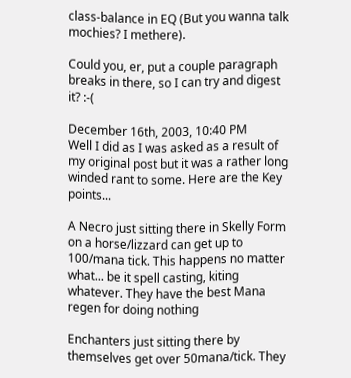class-balance in EQ (But you wanna talk mochies? I methere).

Could you, er, put a couple paragraph breaks in there, so I can try and digest it? :-(

December 16th, 2003, 10:40 PM
Well I did as I was asked as a result of my original post but it was a rather long winded rant to some. Here are the Key points...

A Necro just sitting there in Skelly Form on a horse/lizzard can get up to 100/mana tick. This happens no matter what... be it spell casting, kiting whatever. They have the best Mana regen for doing nothing

Enchanters just sitting there by themselves get over 50mana/tick. They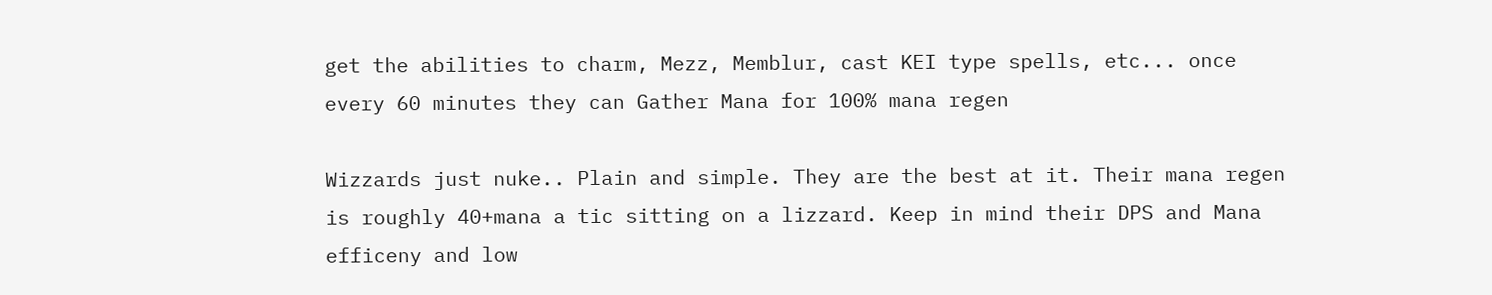get the abilities to charm, Mezz, Memblur, cast KEI type spells, etc... once every 60 minutes they can Gather Mana for 100% mana regen

Wizzards just nuke.. Plain and simple. They are the best at it. Their mana regen is roughly 40+mana a tic sitting on a lizzard. Keep in mind their DPS and Mana efficeny and low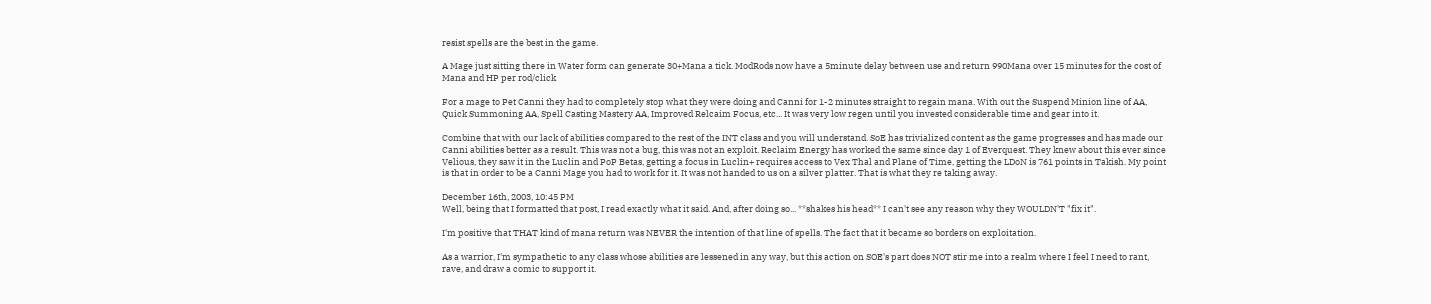resist spells are the best in the game.

A Mage just sitting there in Water form can generate 30+Mana a tick. ModRods now have a 5minute delay between use and return 990Mana over 15 minutes for the cost of Mana and HP per rod/click

For a mage to Pet Canni they had to completely stop what they were doing and Canni for 1-2 minutes straight to regain mana. With out the Suspend Minion line of AA, Quick Summoning AA, Spell Casting Mastery AA, Improved Relcaim Focus, etc... It was very low regen until you invested considerable time and gear into it.

Combine that with our lack of abilities compared to the rest of the INT class and you will understand. SoE has trivialized content as the game progresses and has made our Canni abilities better as a result. This was not a bug, this was not an exploit. Reclaim Energy has worked the same since day 1 of Everquest. They knew about this ever since Velious, they saw it in the Luclin and PoP Betas, getting a focus in Luclin+ requires access to Vex Thal and Plane of Time, getting the LDoN is 761 points in Takish. My point is that in order to be a Canni Mage you had to work for it. It was not handed to us on a silver platter. That is what they re taking away.

December 16th, 2003, 10:45 PM
Well, being that I formatted that post, I read exactly what it said. And, after doing so... **shakes his head** I can't see any reason why they WOULDN'T "fix it".

I'm positive that THAT kind of mana return was NEVER the intention of that line of spells. The fact that it became so borders on exploitation.

As a warrior, I'm sympathetic to any class whose abilities are lessened in any way, but this action on SOE's part does NOT stir me into a realm where I feel I need to rant, rave, and draw a comic to support it.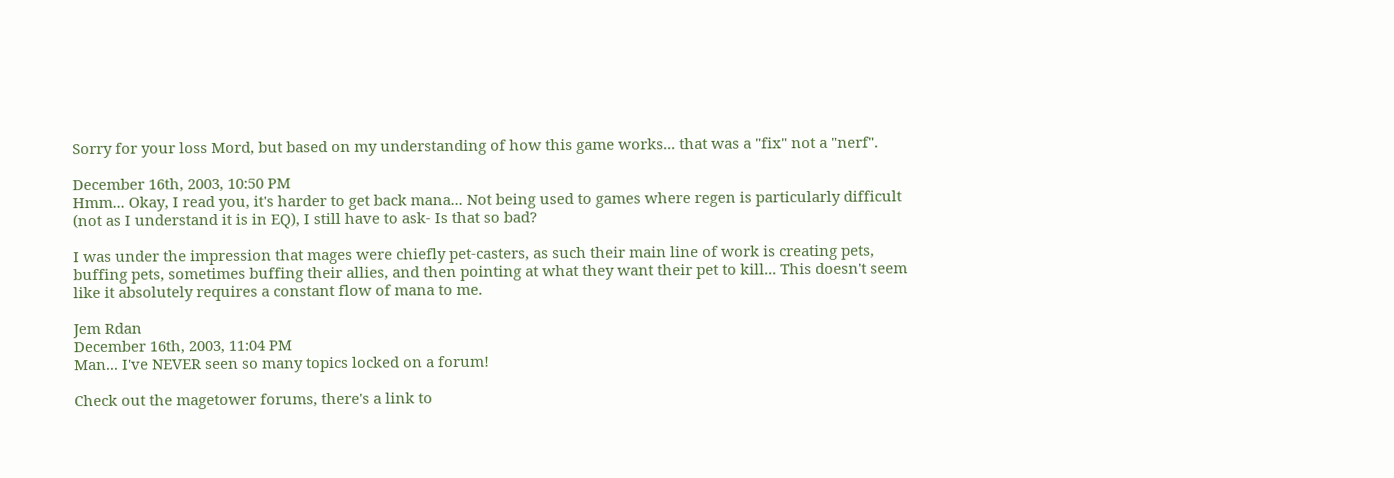Sorry for your loss Mord, but based on my understanding of how this game works... that was a "fix" not a "nerf".

December 16th, 2003, 10:50 PM
Hmm... Okay, I read you, it's harder to get back mana... Not being used to games where regen is particularly difficult (not as I understand it is in EQ), I still have to ask- Is that so bad?

I was under the impression that mages were chiefly pet-casters, as such their main line of work is creating pets, buffing pets, sometimes buffing their allies, and then pointing at what they want their pet to kill... This doesn't seem like it absolutely requires a constant flow of mana to me.

Jem Rdan
December 16th, 2003, 11:04 PM
Man... I've NEVER seen so many topics locked on a forum!

Check out the magetower forums, there's a link to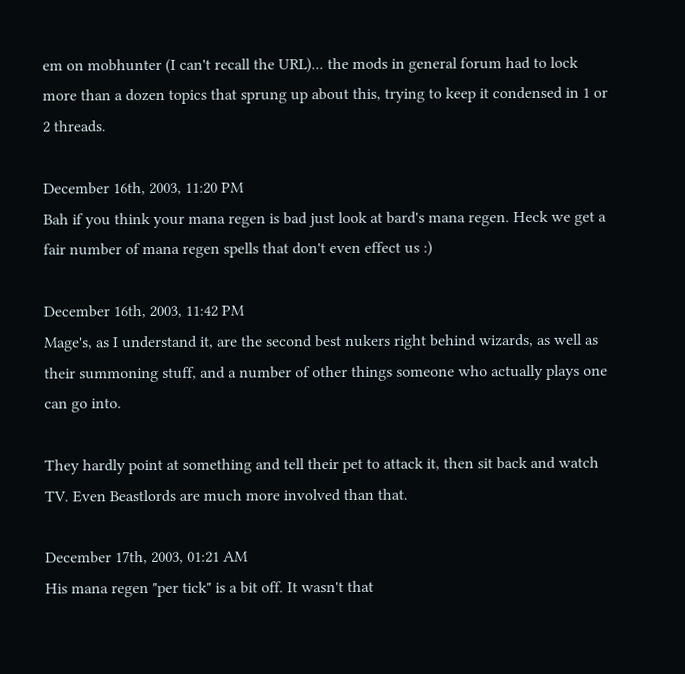em on mobhunter (I can't recall the URL)... the mods in general forum had to lock more than a dozen topics that sprung up about this, trying to keep it condensed in 1 or 2 threads.

December 16th, 2003, 11:20 PM
Bah if you think your mana regen is bad just look at bard's mana regen. Heck we get a fair number of mana regen spells that don't even effect us :)

December 16th, 2003, 11:42 PM
Mage's, as I understand it, are the second best nukers right behind wizards, as well as their summoning stuff, and a number of other things someone who actually plays one can go into.

They hardly point at something and tell their pet to attack it, then sit back and watch TV. Even Beastlords are much more involved than that.

December 17th, 2003, 01:21 AM
His mana regen "per tick" is a bit off. It wasn't that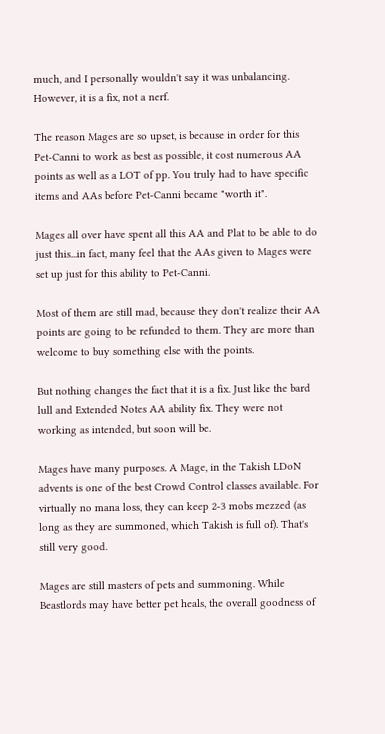much, and I personally wouldn't say it was unbalancing. However, it is a fix, not a nerf.

The reason Mages are so upset, is because in order for this Pet-Canni to work as best as possible, it cost numerous AA points as well as a LOT of pp. You truly had to have specific items and AAs before Pet-Canni became "worth it".

Mages all over have spent all this AA and Plat to be able to do just this...in fact, many feel that the AAs given to Mages were set up just for this ability to Pet-Canni.

Most of them are still mad, because they don't realize their AA points are going to be refunded to them. They are more than welcome to buy something else with the points.

But nothing changes the fact that it is a fix. Just like the bard lull and Extended Notes AA ability fix. They were not working as intended, but soon will be.

Mages have many purposes. A Mage, in the Takish LDoN advents is one of the best Crowd Control classes available. For virtually no mana loss, they can keep 2-3 mobs mezzed (as long as they are summoned, which Takish is full of). That's still very good.

Mages are still masters of pets and summoning. While Beastlords may have better pet heals, the overall goodness of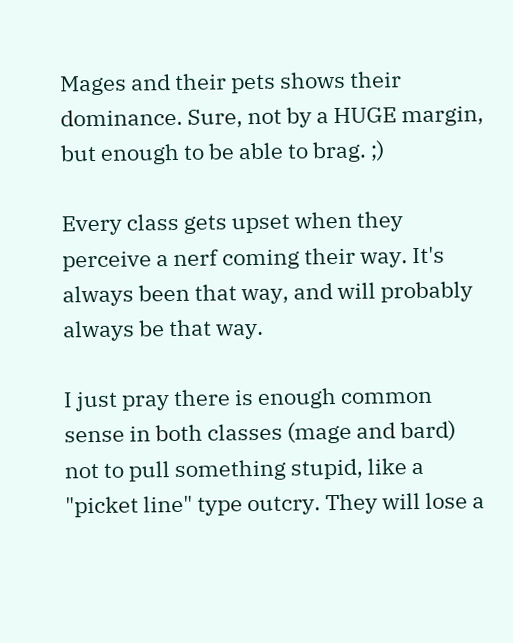Mages and their pets shows their dominance. Sure, not by a HUGE margin, but enough to be able to brag. ;)

Every class gets upset when they perceive a nerf coming their way. It's always been that way, and will probably always be that way.

I just pray there is enough common sense in both classes (mage and bard) not to pull something stupid, like a "picket line" type outcry. They will lose a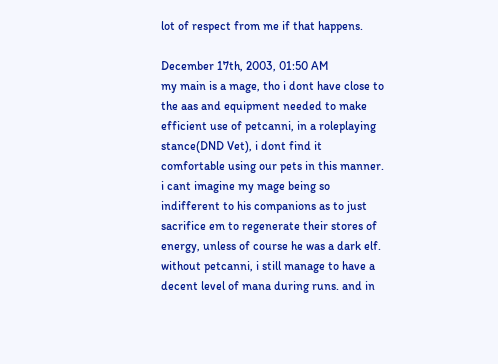lot of respect from me if that happens.

December 17th, 2003, 01:50 AM
my main is a mage, tho i dont have close to the aas and equipment needed to make efficient use of petcanni, in a roleplaying stance(DND Vet), i dont find it comfortable using our pets in this manner. i cant imagine my mage being so indifferent to his companions as to just sacrifice em to regenerate their stores of energy, unless of course he was a dark elf.
without petcanni, i still manage to have a decent level of mana during runs. and in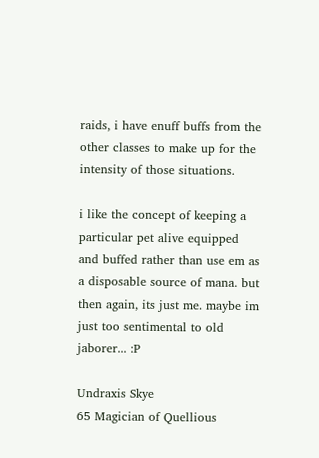raids, i have enuff buffs from the other classes to make up for the intensity of those situations.

i like the concept of keeping a particular pet alive equipped and buffed rather than use em as a disposable source of mana. but then again, its just me. maybe im just too sentimental to old jaborer... :P

Undraxis Skye
65 Magician of Quellious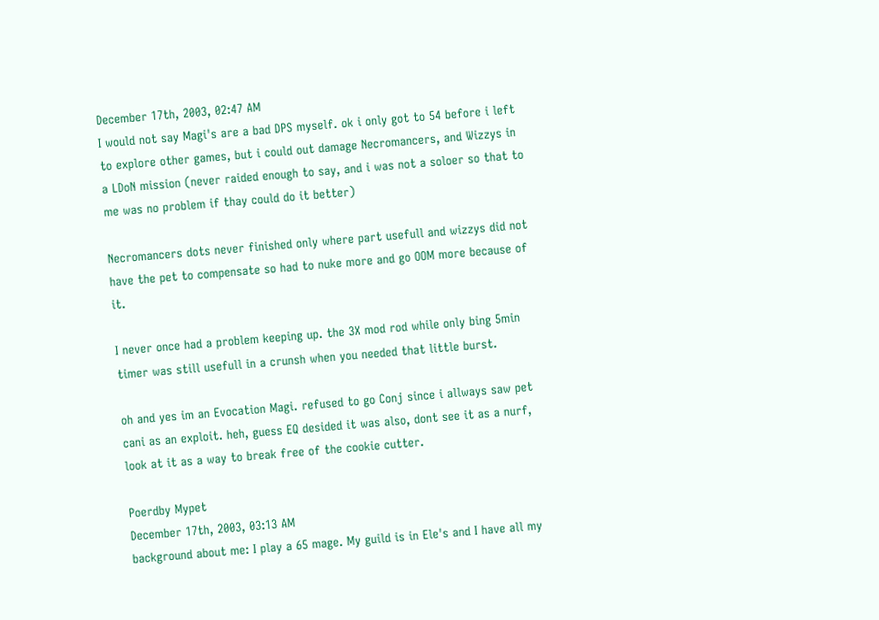December 17th, 2003, 02:47 AM
I would not say Magi's are a bad DPS myself. ok i only got to 54 before i left to explore other games, but i could out damage Necromancers, and Wizzys in a LDoN mission (never raided enough to say, and i was not a soloer so that to me was no problem if thay could do it better)

Necromancers dots never finished only where part usefull and wizzys did not have the pet to compensate so had to nuke more and go OOM more because of it.

I never once had a problem keeping up. the 3X mod rod while only bing 5min timer was still usefull in a crunsh when you needed that little burst.

oh and yes im an Evocation Magi. refused to go Conj since i allways saw pet cani as an exploit. heh, guess EQ desided it was also, dont see it as a nurf, look at it as a way to break free of the cookie cutter.

Poerdby Mypet
December 17th, 2003, 03:13 AM
background about me: I play a 65 mage. My guild is in Ele's and I have all my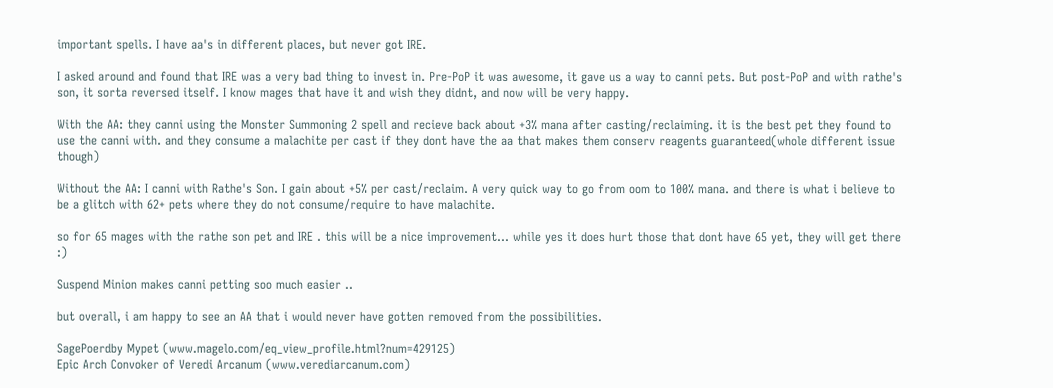important spells. I have aa's in different places, but never got IRE.

I asked around and found that IRE was a very bad thing to invest in. Pre-PoP it was awesome, it gave us a way to canni pets. But post-PoP and with rathe's son, it sorta reversed itself. I know mages that have it and wish they didnt, and now will be very happy.

With the AA: they canni using the Monster Summoning 2 spell and recieve back about +3% mana after casting/reclaiming. it is the best pet they found to use the canni with. and they consume a malachite per cast if they dont have the aa that makes them conserv reagents guaranteed(whole different issue though)

Without the AA: I canni with Rathe's Son. I gain about +5% per cast/reclaim. A very quick way to go from oom to 100% mana. and there is what i believe to be a glitch with 62+ pets where they do not consume/require to have malachite.

so for 65 mages with the rathe son pet and IRE . this will be a nice improvement... while yes it does hurt those that dont have 65 yet, they will get there :)

Suspend Minion makes canni petting soo much easier ..

but overall, i am happy to see an AA that i would never have gotten removed from the possibilities.

SagePoerdby Mypet (www.magelo.com/eq_view_profile.html?num=429125)
Epic Arch Convoker of Veredi Arcanum (www.verediarcanum.com)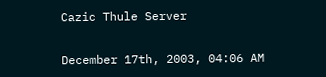Cazic Thule Server

December 17th, 2003, 04:06 AM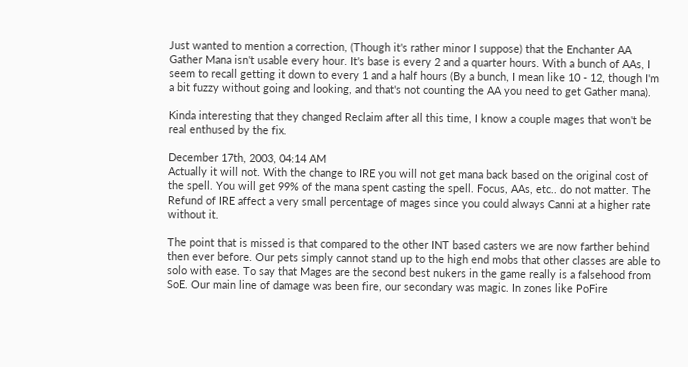Just wanted to mention a correction, (Though it's rather minor I suppose) that the Enchanter AA Gather Mana isn't usable every hour. It's base is every 2 and a quarter hours. With a bunch of AAs, I seem to recall getting it down to every 1 and a half hours (By a bunch, I mean like 10 - 12, though I'm a bit fuzzy without going and looking, and that's not counting the AA you need to get Gather mana).

Kinda interesting that they changed Reclaim after all this time, I know a couple mages that won't be real enthused by the fix.

December 17th, 2003, 04:14 AM
Actually it will not. With the change to IRE you will not get mana back based on the original cost of the spell. You will get 99% of the mana spent casting the spell. Focus, AAs, etc.. do not matter. The Refund of IRE affect a very small percentage of mages since you could always Canni at a higher rate without it.

The point that is missed is that compared to the other INT based casters we are now farther behind then ever before. Our pets simply cannot stand up to the high end mobs that other classes are able to solo with ease. To say that Mages are the second best nukers in the game really is a falsehood from SoE. Our main line of damage was been fire, our secondary was magic. In zones like PoFire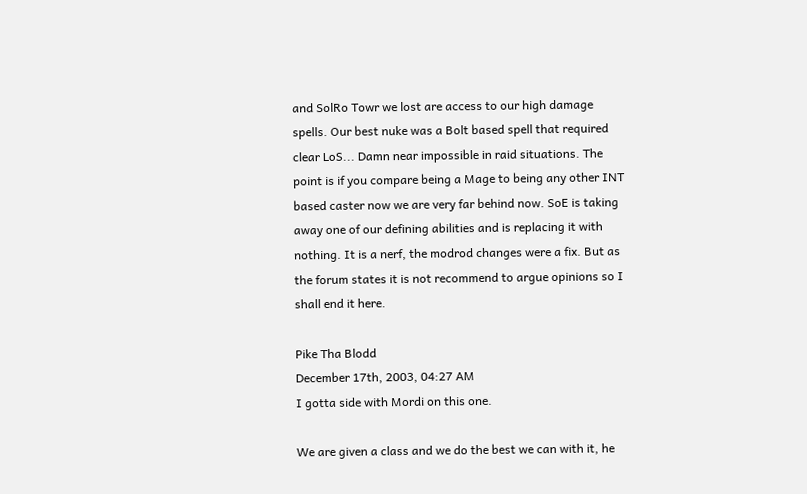and SolRo Towr we lost are access to our high damage spells. Our best nuke was a Bolt based spell that required clear LoS... Damn near impossible in raid situations. The point is if you compare being a Mage to being any other INT based caster now we are very far behind now. SoE is taking away one of our defining abilities and is replacing it with nothing. It is a nerf, the modrod changes were a fix. But as the forum states it is not recommend to argue opinions so I shall end it here.

Pike Tha Blodd
December 17th, 2003, 04:27 AM
I gotta side with Mordi on this one.

We are given a class and we do the best we can with it, he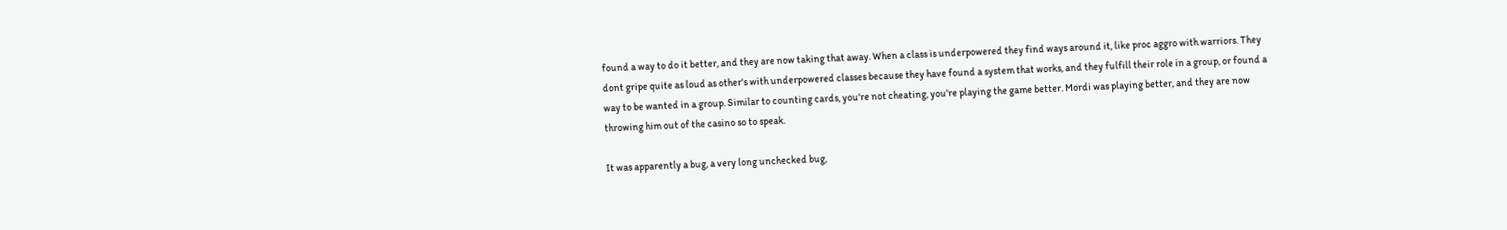found a way to do it better, and they are now taking that away. When a class is underpowered they find ways around it, like proc aggro with warriors. They dont gripe quite as loud as other's with underpowered classes because they have found a system that works, and they fulfill their role in a group, or found a way to be wanted in a group. Similar to counting cards, you're not cheating, you're playing the game better. Mordi was playing better, and they are now throwing him out of the casino so to speak.

It was apparently a bug, a very long unchecked bug,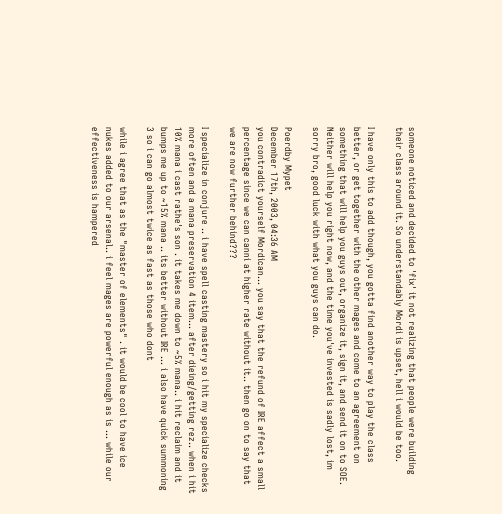someone noticed and decided to 'fix' it not realizing that people were building their class around it. So understandably Mordi is upset, hell i would be too.

I have only this to add though, you gotta find another way to play the class better, or get together with the other mages and come to an agreement on something that will help you guys out, organize it, sign it, and send it on to SOE. Neither will help you right now, and the time you've invested is sadly lost, im sorry bro, good luck with what you guys can do.

Poerdby Mypet
December 17th, 2003, 04:36 AM
you contradict yourself Mordican... you say that the refund of IRE affect a small percentage since we can canni at higher rate without it.. then go on to say that we are now further behind???

I specialize in conjure .. i have spell casting mastery so i hit my specialize checks more often and a mana preservation 4 item... after dieing/getting rez.. when i hit 10% mana i cast rathe's son . it takes me down to ~5% mana.. i hit reclaim and it bumps me up to ~15% mana .. its better without IRE ... i also have quick summoning 3 so i can go almost twice as fast as those who dont

while i agree that as the "master of elements" . it would be cool to have ice nukes added to our arsenal.. i feel mages are powerful enough as is ... while our effectiveness is hampered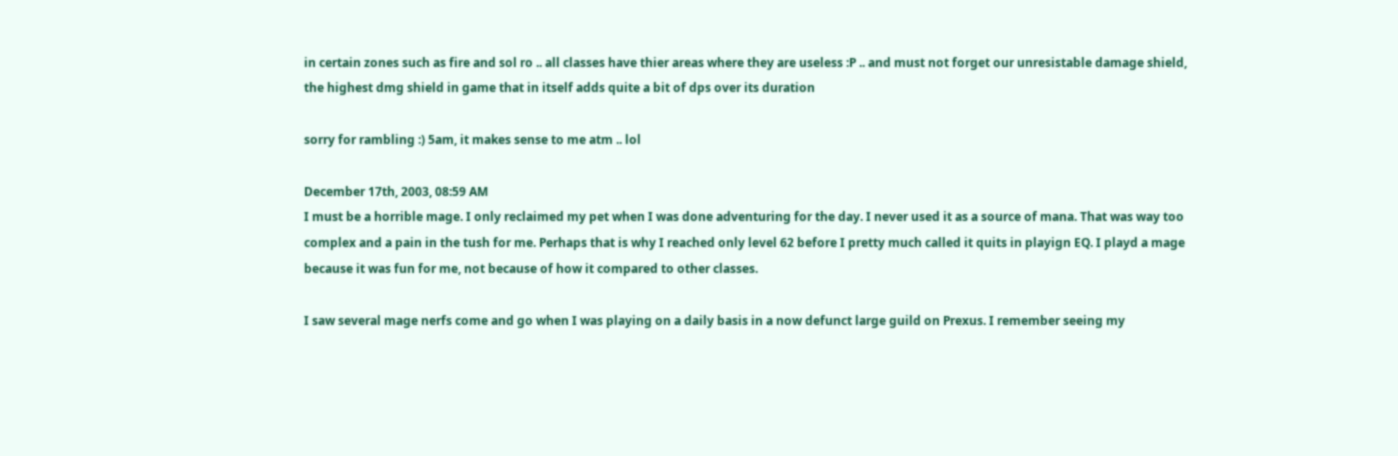in certain zones such as fire and sol ro .. all classes have thier areas where they are useless :P .. and must not forget our unresistable damage shield, the highest dmg shield in game that in itself adds quite a bit of dps over its duration

sorry for rambling :) 5am, it makes sense to me atm .. lol

December 17th, 2003, 08:59 AM
I must be a horrible mage. I only reclaimed my pet when I was done adventuring for the day. I never used it as a source of mana. That was way too complex and a pain in the tush for me. Perhaps that is why I reached only level 62 before I pretty much called it quits in playign EQ. I playd a mage because it was fun for me, not because of how it compared to other classes.

I saw several mage nerfs come and go when I was playing on a daily basis in a now defunct large guild on Prexus. I remember seeing my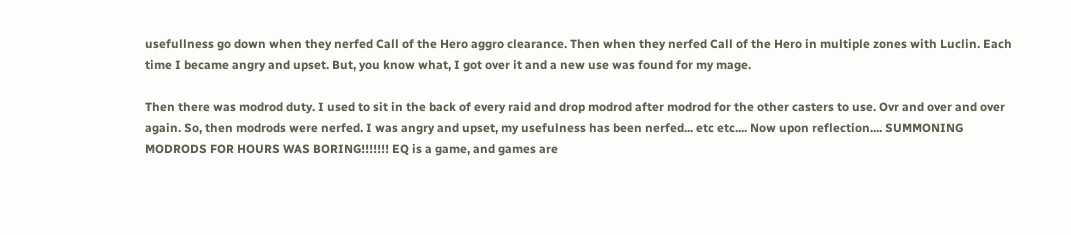usefullness go down when they nerfed Call of the Hero aggro clearance. Then when they nerfed Call of the Hero in multiple zones with Luclin. Each time I became angry and upset. But, you know what, I got over it and a new use was found for my mage.

Then there was modrod duty. I used to sit in the back of every raid and drop modrod after modrod for the other casters to use. Ovr and over and over again. So, then modrods were nerfed. I was angry and upset, my usefulness has been nerfed... etc etc.... Now upon reflection.... SUMMONING MODRODS FOR HOURS WAS BORING!!!!!!! EQ is a game, and games are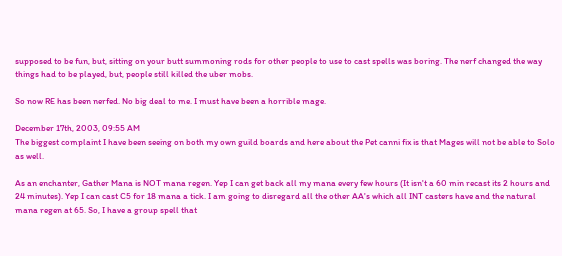supposed to be fun, but, sitting on your butt summoning rods for other people to use to cast spells was boring. The nerf changed the way things had to be played, but, people still killed the uber mobs.

So now RE has been nerfed. No big deal to me. I must have been a horrible mage.

December 17th, 2003, 09:55 AM
The biggest complaint I have been seeing on both my own guild boards and here about the Pet canni fix is that Mages will not be able to Solo as well.

As an enchanter, Gather Mana is NOT mana regen. Yep I can get back all my mana every few hours (It isn't a 60 min recast its 2 hours and 24 minutes). Yep I can cast C5 for 18 mana a tick. I am going to disregard all the other AA's which all INT casters have and the natural mana regen at 65. So, I have a group spell that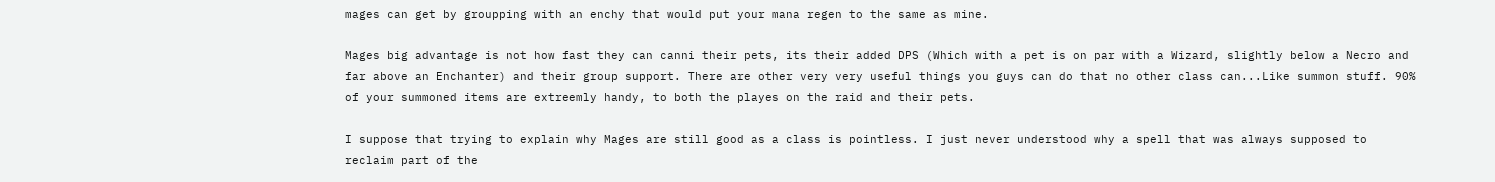mages can get by groupping with an enchy that would put your mana regen to the same as mine.

Mages big advantage is not how fast they can canni their pets, its their added DPS (Which with a pet is on par with a Wizard, slightly below a Necro and far above an Enchanter) and their group support. There are other very very useful things you guys can do that no other class can...Like summon stuff. 90% of your summoned items are extreemly handy, to both the playes on the raid and their pets.

I suppose that trying to explain why Mages are still good as a class is pointless. I just never understood why a spell that was always supposed to reclaim part of the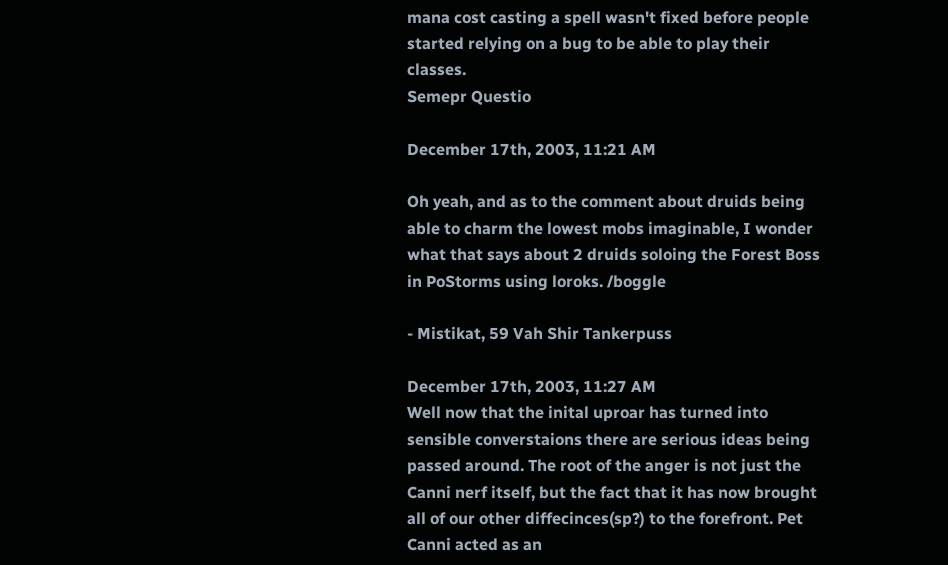mana cost casting a spell wasn't fixed before people started relying on a bug to be able to play their classes.
Semepr Questio

December 17th, 2003, 11:21 AM

Oh yeah, and as to the comment about druids being able to charm the lowest mobs imaginable, I wonder what that says about 2 druids soloing the Forest Boss in PoStorms using loroks. /boggle

- Mistikat, 59 Vah Shir Tankerpuss

December 17th, 2003, 11:27 AM
Well now that the inital uproar has turned into sensible converstaions there are serious ideas being passed around. The root of the anger is not just the Canni nerf itself, but the fact that it has now brought all of our other diffecinces(sp?) to the forefront. Pet Canni acted as an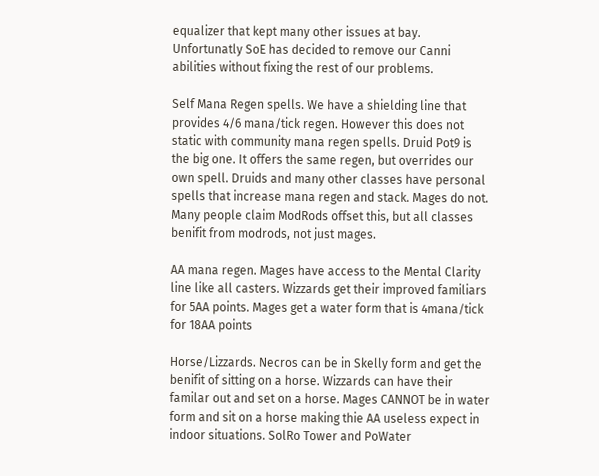equalizer that kept many other issues at bay. Unfortunatly SoE has decided to remove our Canni abilities without fixing the rest of our problems.

Self Mana Regen spells. We have a shielding line that provides 4/6 mana/tick regen. However this does not static with community mana regen spells. Druid Pot9 is the big one. It offers the same regen, but overrides our own spell. Druids and many other classes have personal spells that increase mana regen and stack. Mages do not. Many people claim ModRods offset this, but all classes benifit from modrods, not just mages.

AA mana regen. Mages have access to the Mental Clarity line like all casters. Wizzards get their improved familiars for 5AA points. Mages get a water form that is 4mana/tick for 18AA points

Horse/Lizzards. Necros can be in Skelly form and get the benifit of sitting on a horse. Wizzards can have their familar out and set on a horse. Mages CANNOT be in water form and sit on a horse making thie AA useless expect in indoor situations. SolRo Tower and PoWater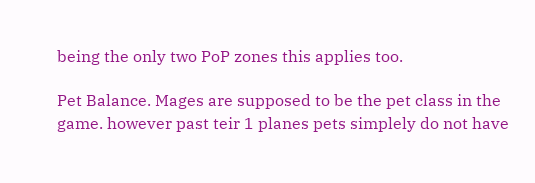being the only two PoP zones this applies too.

Pet Balance. Mages are supposed to be the pet class in the game. however past teir 1 planes pets simplely do not have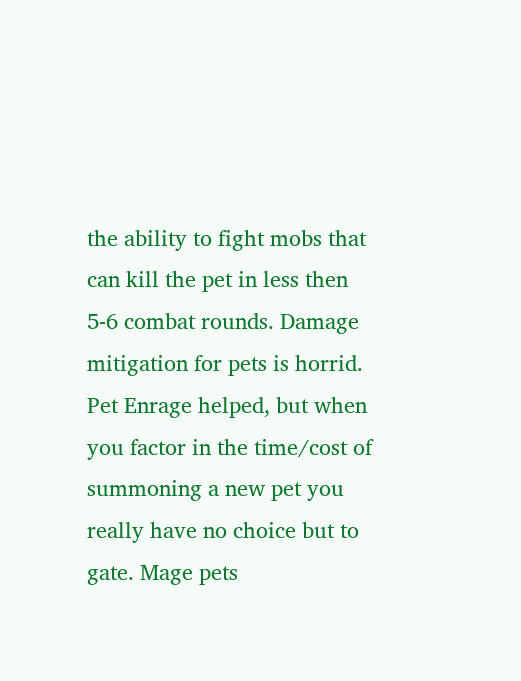the ability to fight mobs that can kill the pet in less then 5-6 combat rounds. Damage mitigation for pets is horrid. Pet Enrage helped, but when you factor in the time/cost of summoning a new pet you really have no choice but to gate. Mage pets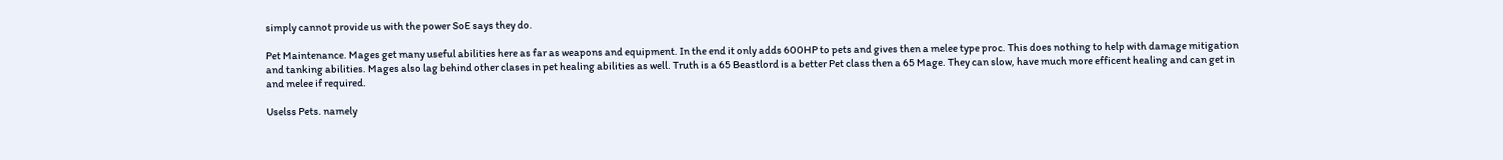simply cannot provide us with the power SoE says they do.

Pet Maintenance. Mages get many useful abilities here as far as weapons and equipment. In the end it only adds 600HP to pets and gives then a melee type proc. This does nothing to help with damage mitigation and tanking abilities. Mages also lag behind other clases in pet healing abilities as well. Truth is a 65 Beastlord is a better Pet class then a 65 Mage. They can slow, have much more efficent healing and can get in and melee if required.

Uselss Pets. namely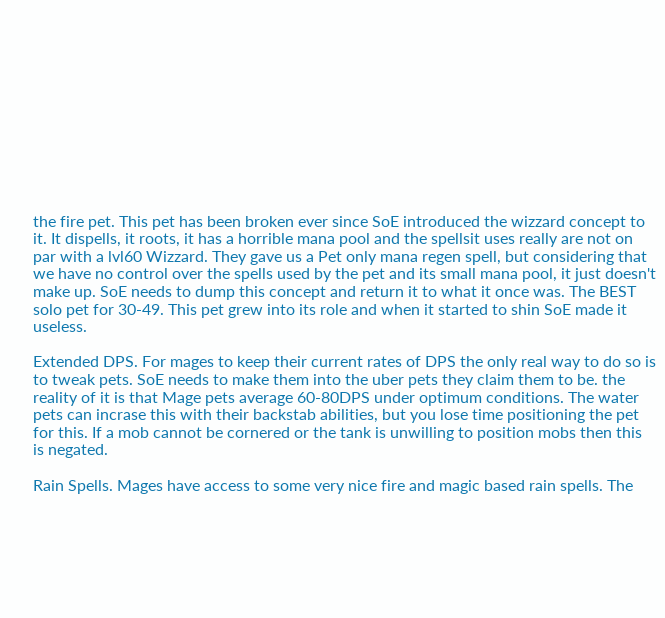the fire pet. This pet has been broken ever since SoE introduced the wizzard concept to it. It dispells, it roots, it has a horrible mana pool and the spellsit uses really are not on par with a lvl60 Wizzard. They gave us a Pet only mana regen spell, but considering that we have no control over the spells used by the pet and its small mana pool, it just doesn't make up. SoE needs to dump this concept and return it to what it once was. The BEST solo pet for 30-49. This pet grew into its role and when it started to shin SoE made it useless.

Extended DPS. For mages to keep their current rates of DPS the only real way to do so is to tweak pets. SoE needs to make them into the uber pets they claim them to be. the reality of it is that Mage pets average 60-80DPS under optimum conditions. The water pets can incrase this with their backstab abilities, but you lose time positioning the pet for this. If a mob cannot be cornered or the tank is unwilling to position mobs then this is negated.

Rain Spells. Mages have access to some very nice fire and magic based rain spells. The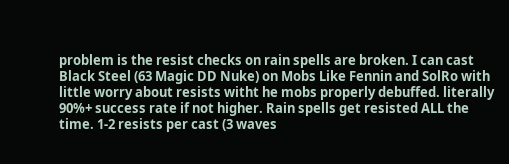problem is the resist checks on rain spells are broken. I can cast Black Steel (63 Magic DD Nuke) on Mobs Like Fennin and SolRo with little worry about resists witht he mobs properly debuffed. literally 90%+ success rate if not higher. Rain spells get resisted ALL the time. 1-2 resists per cast (3 waves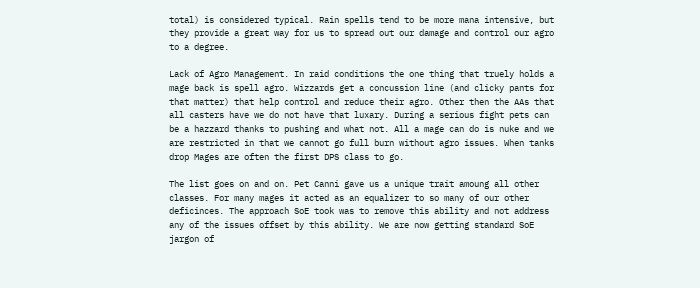total) is considered typical. Rain spells tend to be more mana intensive, but they provide a great way for us to spread out our damage and control our agro to a degree.

Lack of Agro Management. In raid conditions the one thing that truely holds a mage back is spell agro. Wizzards get a concussion line (and clicky pants for that matter) that help control and reduce their agro. Other then the AAs that all casters have we do not have that luxary. During a serious fight pets can be a hazzard thanks to pushing and what not. All a mage can do is nuke and we are restricted in that we cannot go full burn without agro issues. When tanks drop Mages are often the first DPS class to go.

The list goes on and on. Pet Canni gave us a unique trait amoung all other classes. For many mages it acted as an equalizer to so many of our other deficinces. The approach SoE took was to remove this ability and not address any of the issues offset by this ability. We are now getting standard SoE jargon of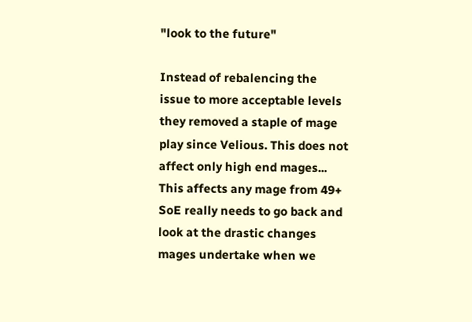"look to the future"

Instead of rebalencing the issue to more acceptable levels they removed a staple of mage play since Velious. This does not affect only high end mages... This affects any mage from 49+ SoE really needs to go back and look at the drastic changes mages undertake when we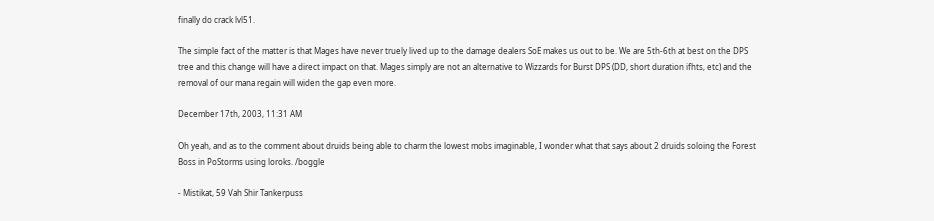finally do crack lvl51.

The simple fact of the matter is that Mages have never truely lived up to the damage dealers SoE makes us out to be. We are 5th-6th at best on the DPS tree and this change will have a direct impact on that. Mages simply are not an alternative to Wizzards for Burst DPS (DD, short duration ifhts, etc) and the removal of our mana regain will widen the gap even more.

December 17th, 2003, 11:31 AM

Oh yeah, and as to the comment about druids being able to charm the lowest mobs imaginable, I wonder what that says about 2 druids soloing the Forest Boss in PoStorms using loroks. /boggle

- Mistikat, 59 Vah Shir Tankerpuss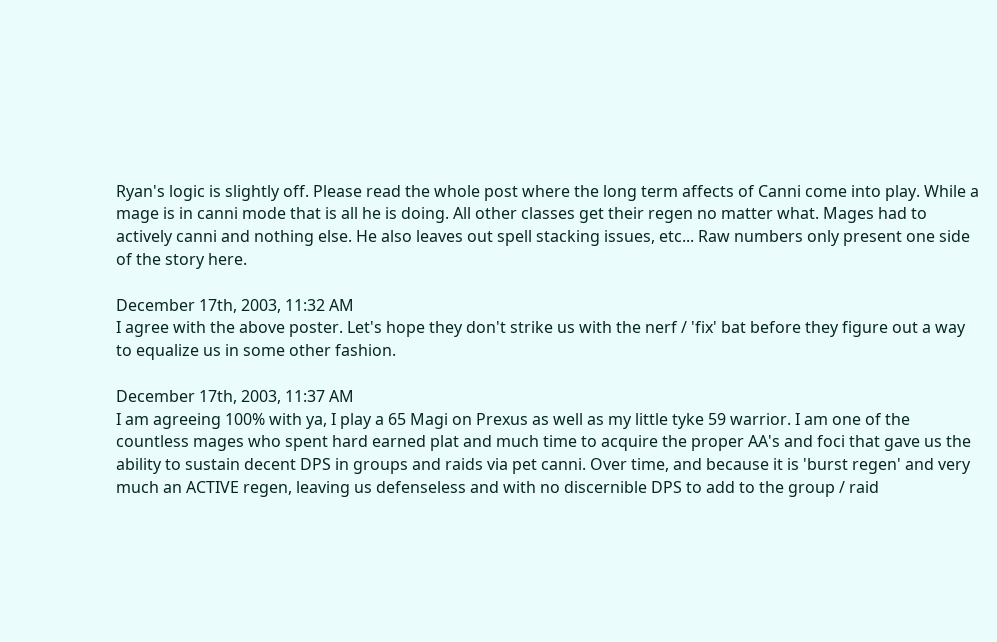Ryan's logic is slightly off. Please read the whole post where the long term affects of Canni come into play. While a mage is in canni mode that is all he is doing. All other classes get their regen no matter what. Mages had to actively canni and nothing else. He also leaves out spell stacking issues, etc... Raw numbers only present one side of the story here.

December 17th, 2003, 11:32 AM
I agree with the above poster. Let's hope they don't strike us with the nerf / 'fix' bat before they figure out a way to equalize us in some other fashion.

December 17th, 2003, 11:37 AM
I am agreeing 100% with ya, I play a 65 Magi on Prexus as well as my little tyke 59 warrior. I am one of the countless mages who spent hard earned plat and much time to acquire the proper AA's and foci that gave us the ability to sustain decent DPS in groups and raids via pet canni. Over time, and because it is 'burst regen' and very much an ACTIVE regen, leaving us defenseless and with no discernible DPS to add to the group / raid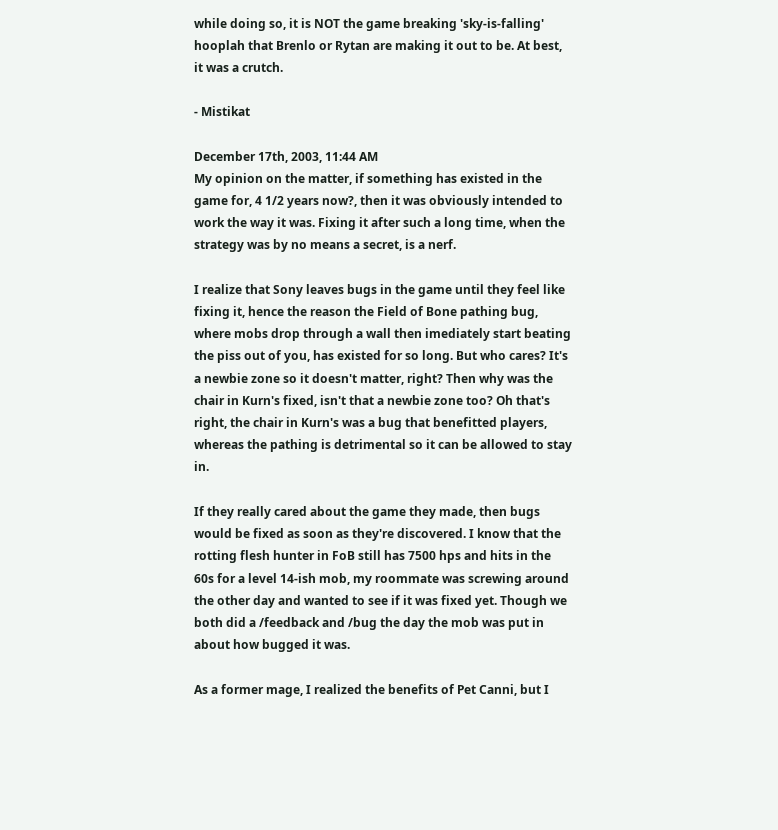while doing so, it is NOT the game breaking 'sky-is-falling' hooplah that Brenlo or Rytan are making it out to be. At best, it was a crutch.

- Mistikat

December 17th, 2003, 11:44 AM
My opinion on the matter, if something has existed in the game for, 4 1/2 years now?, then it was obviously intended to work the way it was. Fixing it after such a long time, when the strategy was by no means a secret, is a nerf.

I realize that Sony leaves bugs in the game until they feel like fixing it, hence the reason the Field of Bone pathing bug, where mobs drop through a wall then imediately start beating the piss out of you, has existed for so long. But who cares? It's a newbie zone so it doesn't matter, right? Then why was the chair in Kurn's fixed, isn't that a newbie zone too? Oh that's right, the chair in Kurn's was a bug that benefitted players, whereas the pathing is detrimental so it can be allowed to stay in.

If they really cared about the game they made, then bugs would be fixed as soon as they're discovered. I know that the rotting flesh hunter in FoB still has 7500 hps and hits in the 60s for a level 14-ish mob, my roommate was screwing around the other day and wanted to see if it was fixed yet. Though we both did a /feedback and /bug the day the mob was put in about how bugged it was.

As a former mage, I realized the benefits of Pet Canni, but I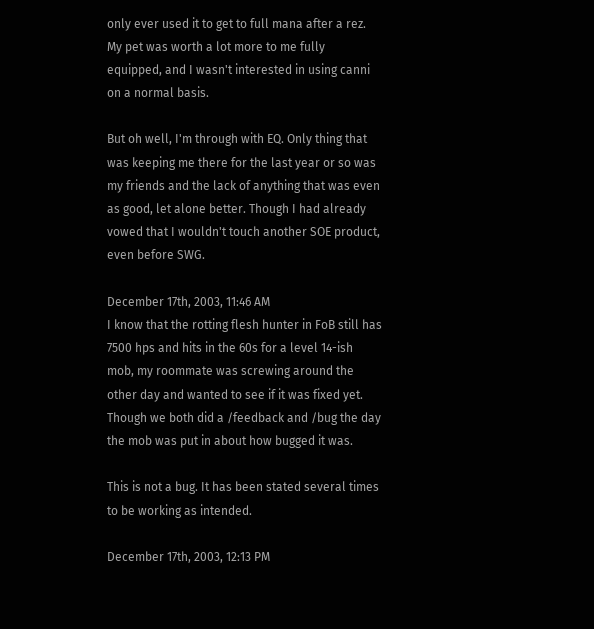only ever used it to get to full mana after a rez. My pet was worth a lot more to me fully equipped, and I wasn't interested in using canni on a normal basis.

But oh well, I'm through with EQ. Only thing that was keeping me there for the last year or so was my friends and the lack of anything that was even as good, let alone better. Though I had already vowed that I wouldn't touch another SOE product, even before SWG.

December 17th, 2003, 11:46 AM
I know that the rotting flesh hunter in FoB still has 7500 hps and hits in the 60s for a level 14-ish mob, my roommate was screwing around the other day and wanted to see if it was fixed yet. Though we both did a /feedback and /bug the day the mob was put in about how bugged it was.

This is not a bug. It has been stated several times to be working as intended.

December 17th, 2003, 12:13 PM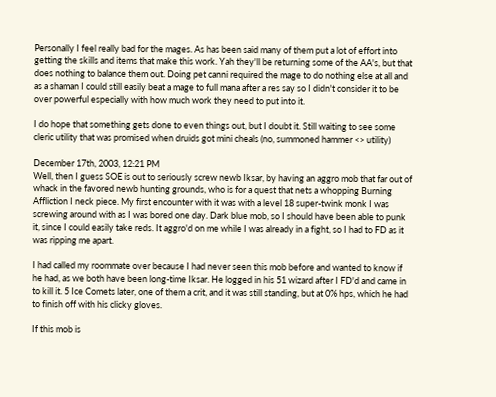Personally I feel really bad for the mages. As has been said many of them put a lot of effort into getting the skills and items that make this work. Yah they'll be returning some of the AA's, but that does nothing to balance them out. Doing pet canni required the mage to do nothing else at all and as a shaman I could still easily beat a mage to full mana after a res say so I didn't consider it to be over powerful especially with how much work they need to put into it.

I do hope that something gets done to even things out, but I doubt it. Still waiting to see some cleric utility that was promised when druids got mini cheals (no, summoned hammer <> utility)

December 17th, 2003, 12:21 PM
Well, then I guess SOE is out to seriously screw newb Iksar, by having an aggro mob that far out of whack in the favored newb hunting grounds, who is for a quest that nets a whopping Burning Affliction I neck piece. My first encounter with it was with a level 18 super-twink monk I was screwing around with as I was bored one day. Dark blue mob, so I should have been able to punk it, since I could easily take reds. It aggro'd on me while I was already in a fight, so I had to FD as it was ripping me apart.

I had called my roommate over because I had never seen this mob before and wanted to know if he had, as we both have been long-time Iksar. He logged in his 51 wizard after I FD'd and came in to kill it. 5 Ice Comets later, one of them a crit, and it was still standing, but at 0% hps, which he had to finish off with his clicky gloves.

If this mob is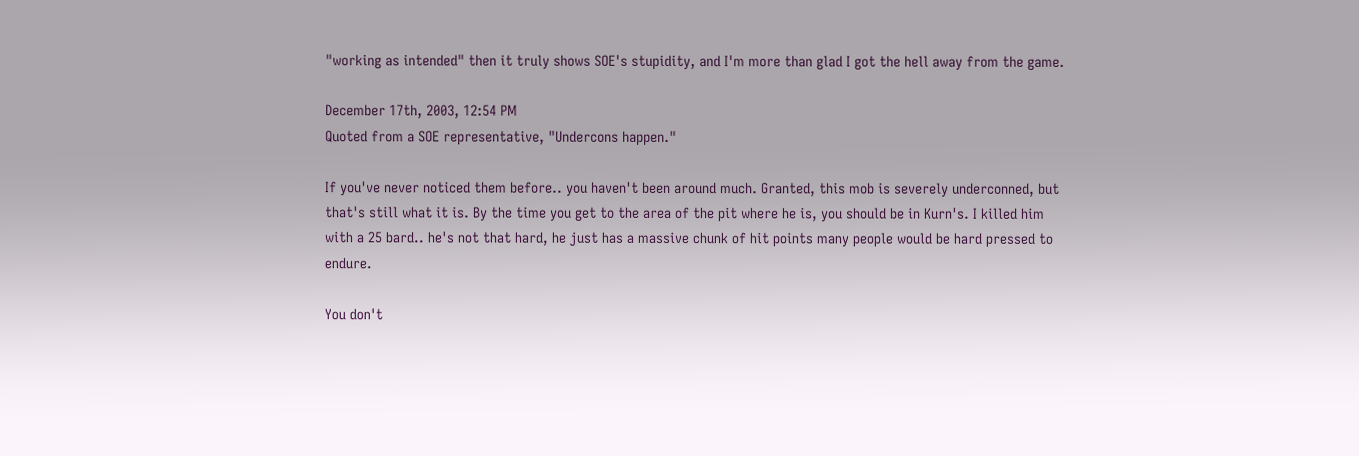"working as intended" then it truly shows SOE's stupidity, and I'm more than glad I got the hell away from the game.

December 17th, 2003, 12:54 PM
Quoted from a SOE representative, "Undercons happen."

If you've never noticed them before.. you haven't been around much. Granted, this mob is severely underconned, but that's still what it is. By the time you get to the area of the pit where he is, you should be in Kurn's. I killed him with a 25 bard.. he's not that hard, he just has a massive chunk of hit points many people would be hard pressed to endure.

You don't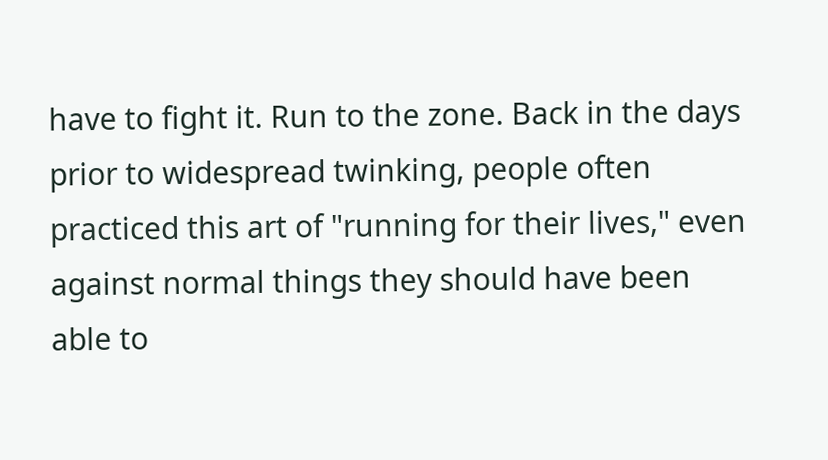have to fight it. Run to the zone. Back in the days prior to widespread twinking, people often practiced this art of "running for their lives," even against normal things they should have been able to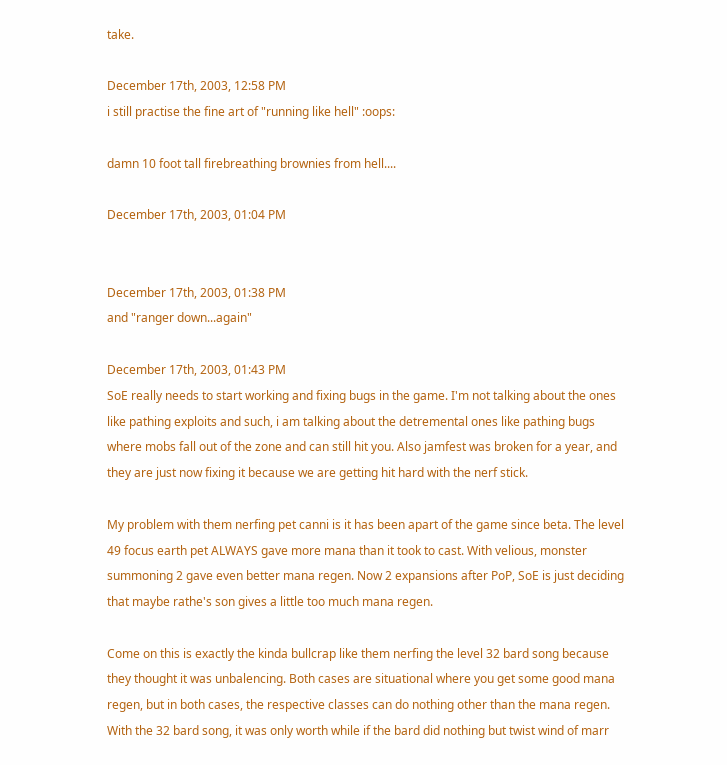take.

December 17th, 2003, 12:58 PM
i still practise the fine art of "running like hell" :oops:

damn 10 foot tall firebreathing brownies from hell....

December 17th, 2003, 01:04 PM


December 17th, 2003, 01:38 PM
and "ranger down...again"

December 17th, 2003, 01:43 PM
SoE really needs to start working and fixing bugs in the game. I'm not talking about the ones like pathing exploits and such, i am talking about the detremental ones like pathing bugs where mobs fall out of the zone and can still hit you. Also jamfest was broken for a year, and they are just now fixing it because we are getting hit hard with the nerf stick.

My problem with them nerfing pet canni is it has been apart of the game since beta. The level 49 focus earth pet ALWAYS gave more mana than it took to cast. With velious, monster summoning 2 gave even better mana regen. Now 2 expansions after PoP, SoE is just deciding that maybe rathe's son gives a little too much mana regen.

Come on this is exactly the kinda bullcrap like them nerfing the level 32 bard song because they thought it was unbalencing. Both cases are situational where you get some good mana regen, but in both cases, the respective classes can do nothing other than the mana regen. With the 32 bard song, it was only worth while if the bard did nothing but twist wind of marr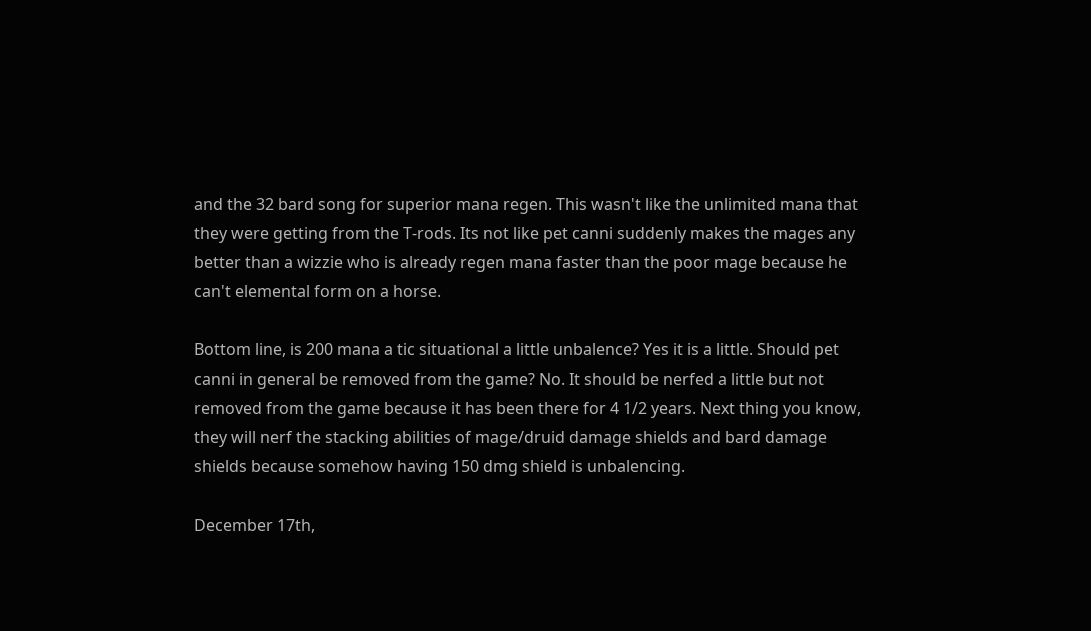and the 32 bard song for superior mana regen. This wasn't like the unlimited mana that they were getting from the T-rods. Its not like pet canni suddenly makes the mages any better than a wizzie who is already regen mana faster than the poor mage because he can't elemental form on a horse.

Bottom line, is 200 mana a tic situational a little unbalence? Yes it is a little. Should pet canni in general be removed from the game? No. It should be nerfed a little but not removed from the game because it has been there for 4 1/2 years. Next thing you know, they will nerf the stacking abilities of mage/druid damage shields and bard damage shields because somehow having 150 dmg shield is unbalencing.

December 17th,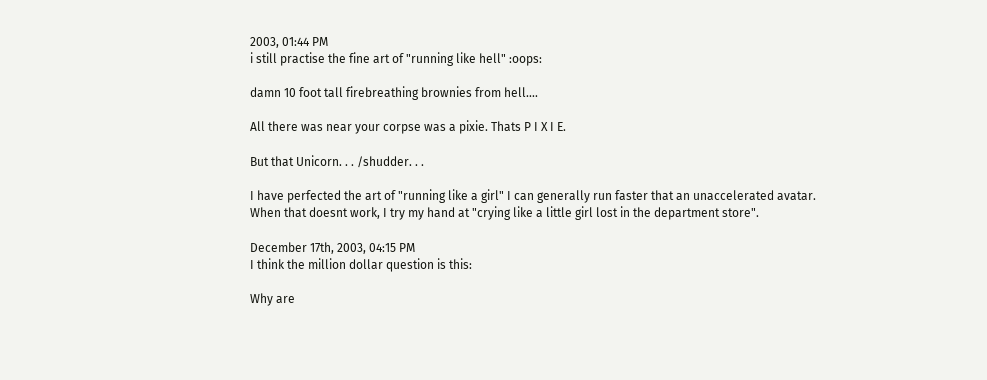2003, 01:44 PM
i still practise the fine art of "running like hell" :oops:

damn 10 foot tall firebreathing brownies from hell....

All there was near your corpse was a pixie. Thats P I X I E.

But that Unicorn. . . /shudder. . .

I have perfected the art of "running like a girl" I can generally run faster that an unaccelerated avatar.
When that doesnt work, I try my hand at "crying like a little girl lost in the department store".

December 17th, 2003, 04:15 PM
I think the million dollar question is this:

Why are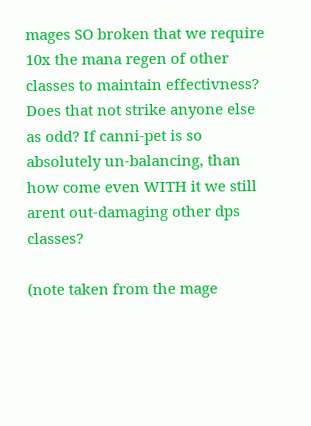mages SO broken that we require 10x the mana regen of other classes to maintain effectivness? Does that not strike anyone else as odd? If canni-pet is so absolutely un-balancing, than how come even WITH it we still arent out-damaging other dps classes?

(note taken from the mage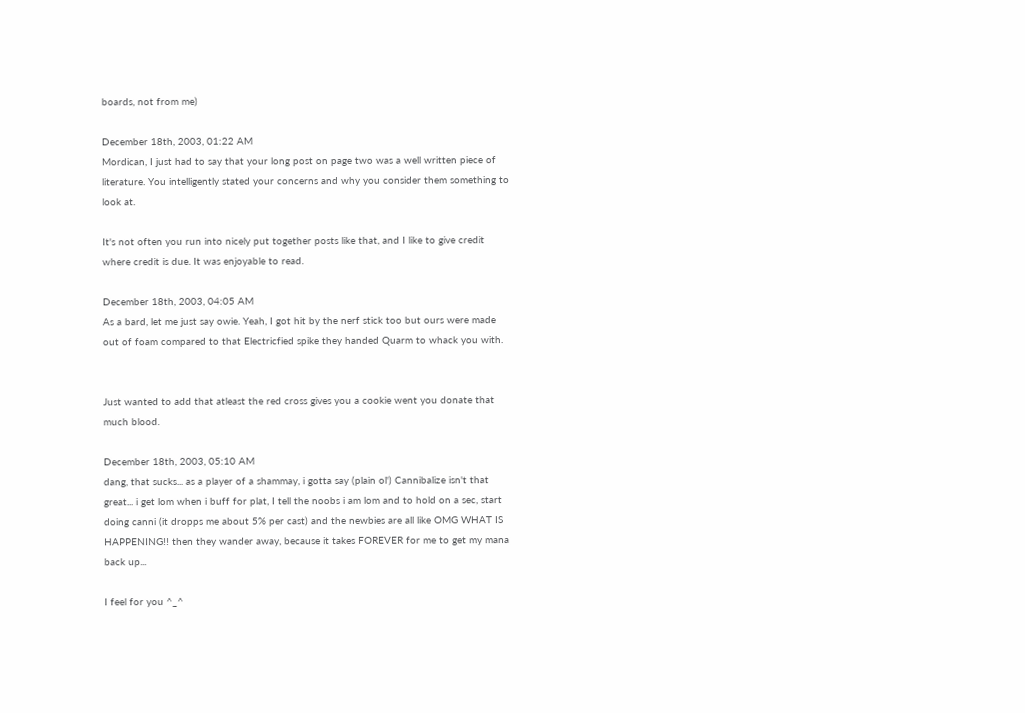boards, not from me)

December 18th, 2003, 01:22 AM
Mordican, I just had to say that your long post on page two was a well written piece of literature. You intelligently stated your concerns and why you consider them something to look at.

It's not often you run into nicely put together posts like that, and I like to give credit where credit is due. It was enjoyable to read.

December 18th, 2003, 04:05 AM
As a bard, let me just say owie. Yeah, I got hit by the nerf stick too but ours were made out of foam compared to that Electricfied spike they handed Quarm to whack you with.


Just wanted to add that atleast the red cross gives you a cookie went you donate that much blood.

December 18th, 2003, 05:10 AM
dang, that sucks... as a player of a shammay, i gotta say (plain ol') Cannibalize isn't that great... i get lom when i buff for plat, I tell the noobs i am lom and to hold on a sec, start doing canni (it dropps me about 5% per cast) and the newbies are all like OMG WHAT IS HAPPENING!! then they wander away, because it takes FOREVER for me to get my mana back up...

I feel for you ^_^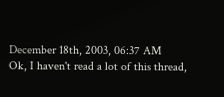December 18th, 2003, 06:37 AM
Ok, I haven't read a lot of this thread,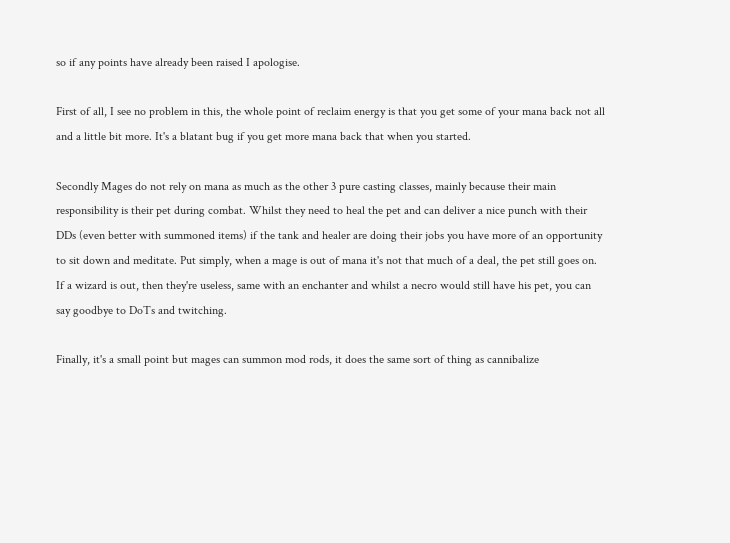so if any points have already been raised I apologise.

First of all, I see no problem in this, the whole point of reclaim energy is that you get some of your mana back not all and a little bit more. It's a blatant bug if you get more mana back that when you started.

Secondly Mages do not rely on mana as much as the other 3 pure casting classes, mainly because their main responsibility is their pet during combat. Whilst they need to heal the pet and can deliver a nice punch with their DDs (even better with summoned items) if the tank and healer are doing their jobs you have more of an opportunity to sit down and meditate. Put simply, when a mage is out of mana it's not that much of a deal, the pet still goes on. If a wizard is out, then they're useless, same with an enchanter and whilst a necro would still have his pet, you can say goodbye to DoTs and twitching.

Finally, it's a small point but mages can summon mod rods, it does the same sort of thing as cannibalize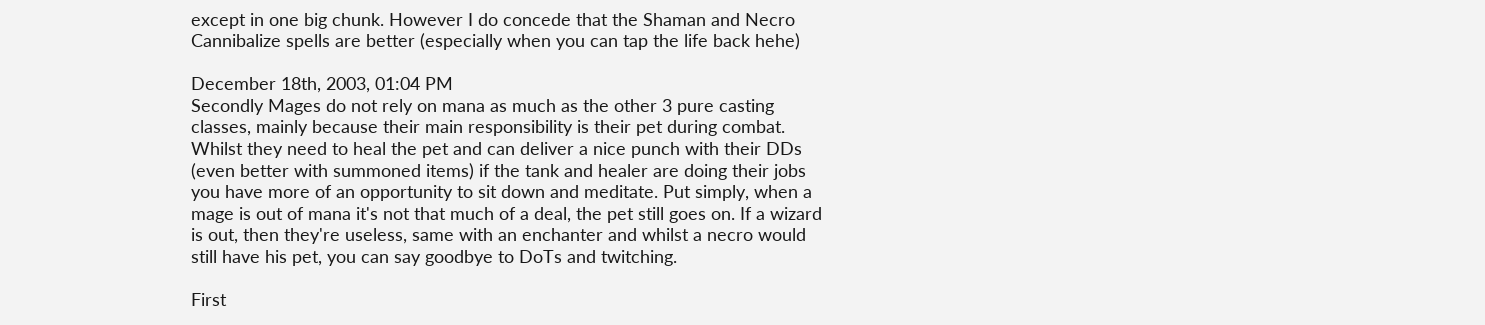except in one big chunk. However I do concede that the Shaman and Necro Cannibalize spells are better (especially when you can tap the life back hehe)

December 18th, 2003, 01:04 PM
Secondly Mages do not rely on mana as much as the other 3 pure casting classes, mainly because their main responsibility is their pet during combat. Whilst they need to heal the pet and can deliver a nice punch with their DDs (even better with summoned items) if the tank and healer are doing their jobs you have more of an opportunity to sit down and meditate. Put simply, when a mage is out of mana it's not that much of a deal, the pet still goes on. If a wizard is out, then they're useless, same with an enchanter and whilst a necro would still have his pet, you can say goodbye to DoTs and twitching.

First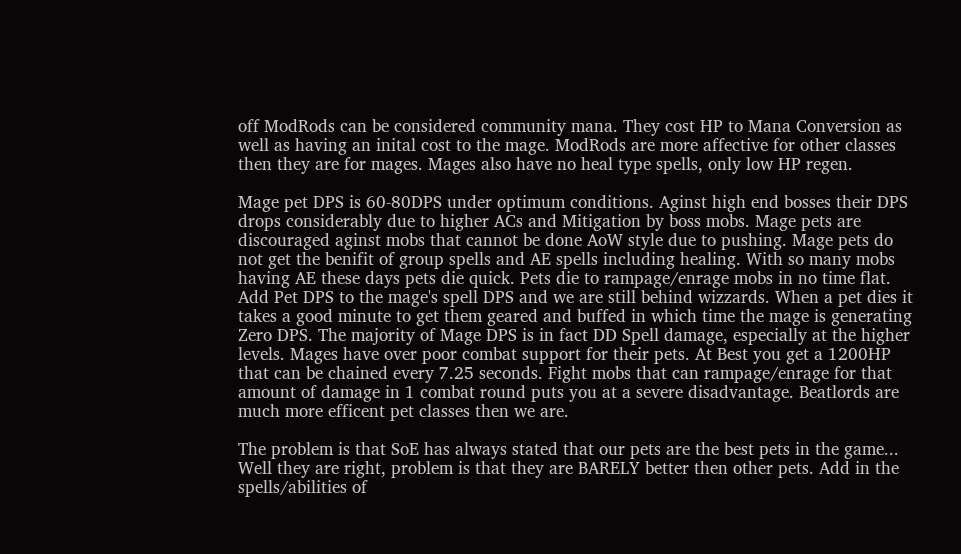off ModRods can be considered community mana. They cost HP to Mana Conversion as well as having an inital cost to the mage. ModRods are more affective for other classes then they are for mages. Mages also have no heal type spells, only low HP regen.

Mage pet DPS is 60-80DPS under optimum conditions. Aginst high end bosses their DPS drops considerably due to higher ACs and Mitigation by boss mobs. Mage pets are discouraged aginst mobs that cannot be done AoW style due to pushing. Mage pets do not get the benifit of group spells and AE spells including healing. With so many mobs having AE these days pets die quick. Pets die to rampage/enrage mobs in no time flat. Add Pet DPS to the mage's spell DPS and we are still behind wizzards. When a pet dies it takes a good minute to get them geared and buffed in which time the mage is generating Zero DPS. The majority of Mage DPS is in fact DD Spell damage, especially at the higher levels. Mages have over poor combat support for their pets. At Best you get a 1200HP that can be chained every 7.25 seconds. Fight mobs that can rampage/enrage for that amount of damage in 1 combat round puts you at a severe disadvantage. Beatlords are much more efficent pet classes then we are.

The problem is that SoE has always stated that our pets are the best pets in the game... Well they are right, problem is that they are BARELY better then other pets. Add in the spells/abilities of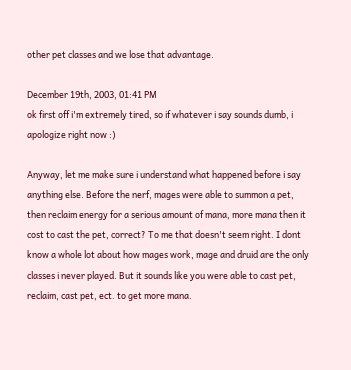other pet classes and we lose that advantage.

December 19th, 2003, 01:41 PM
ok first off i'm extremely tired, so if whatever i say sounds dumb, i apologize right now :)

Anyway, let me make sure i understand what happened before i say anything else. Before the nerf, mages were able to summon a pet, then reclaim energy for a serious amount of mana, more mana then it cost to cast the pet, correct? To me that doesn't seem right. I dont know a whole lot about how mages work, mage and druid are the only classes i never played. But it sounds like you were able to cast pet, reclaim, cast pet, ect. to get more mana.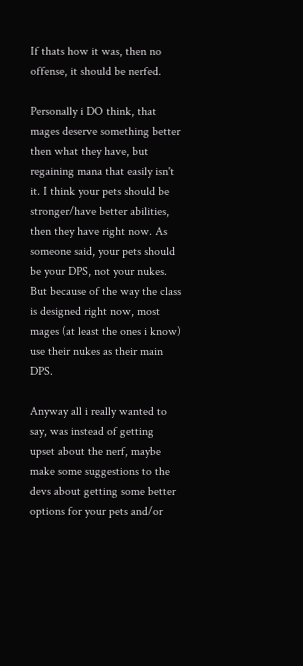If thats how it was, then no offense, it should be nerfed.

Personally i DO think, that mages deserve something better then what they have, but regaining mana that easily isn't it. I think your pets should be stronger/have better abilities, then they have right now. As someone said, your pets should be your DPS, not your nukes. But because of the way the class is designed right now, most mages (at least the ones i know) use their nukes as their main DPS.

Anyway all i really wanted to say, was instead of getting upset about the nerf, maybe make some suggestions to the devs about getting some better options for your pets and/or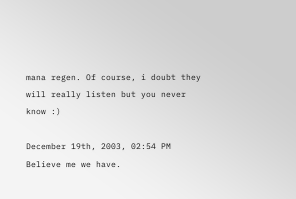mana regen. Of course, i doubt they will really listen but you never know :)

December 19th, 2003, 02:54 PM
Believe me we have.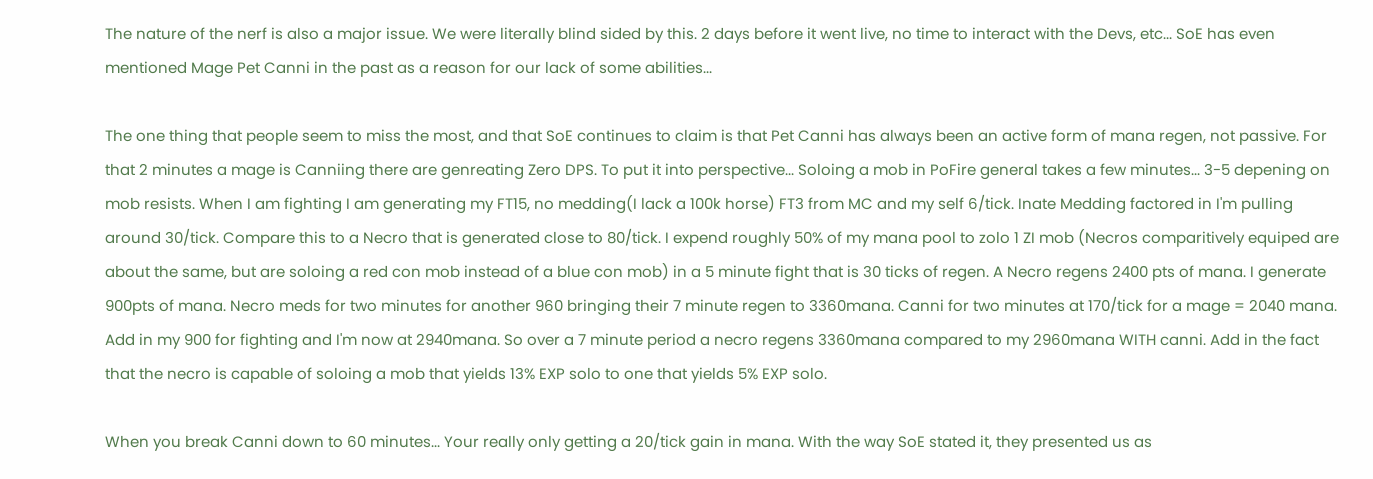The nature of the nerf is also a major issue. We were literally blind sided by this. 2 days before it went live, no time to interact with the Devs, etc... SoE has even mentioned Mage Pet Canni in the past as a reason for our lack of some abilities...

The one thing that people seem to miss the most, and that SoE continues to claim is that Pet Canni has always been an active form of mana regen, not passive. For that 2 minutes a mage is Canniing there are genreating Zero DPS. To put it into perspective... Soloing a mob in PoFire general takes a few minutes... 3-5 depening on mob resists. When I am fighting I am generating my FT15, no medding(I lack a 100k horse) FT3 from MC and my self 6/tick. Inate Medding factored in I'm pulling around 30/tick. Compare this to a Necro that is generated close to 80/tick. I expend roughly 50% of my mana pool to zolo 1 ZI mob (Necros comparitively equiped are about the same, but are soloing a red con mob instead of a blue con mob) in a 5 minute fight that is 30 ticks of regen. A Necro regens 2400 pts of mana. I generate 900pts of mana. Necro meds for two minutes for another 960 bringing their 7 minute regen to 3360mana. Canni for two minutes at 170/tick for a mage = 2040 mana. Add in my 900 for fighting and I'm now at 2940mana. So over a 7 minute period a necro regens 3360mana compared to my 2960mana WITH canni. Add in the fact that the necro is capable of soloing a mob that yields 13% EXP solo to one that yields 5% EXP solo.

When you break Canni down to 60 minutes... Your really only getting a 20/tick gain in mana. With the way SoE stated it, they presented us as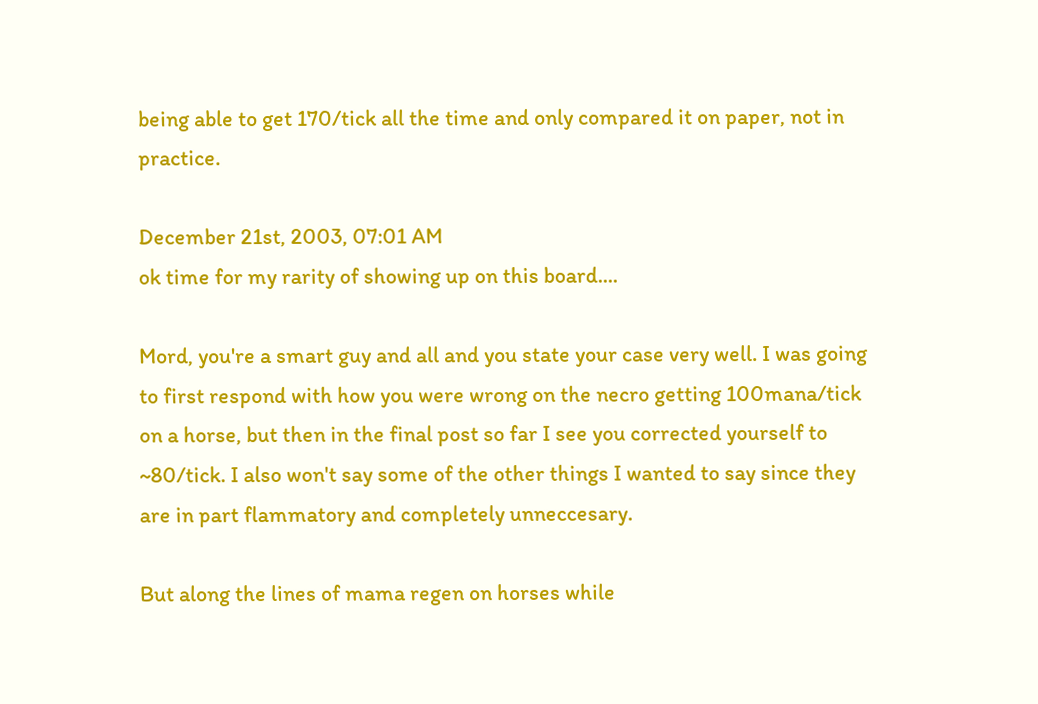being able to get 170/tick all the time and only compared it on paper, not in practice.

December 21st, 2003, 07:01 AM
ok time for my rarity of showing up on this board....

Mord, you're a smart guy and all and you state your case very well. I was going to first respond with how you were wrong on the necro getting 100mana/tick on a horse, but then in the final post so far I see you corrected yourself to ~80/tick. I also won't say some of the other things I wanted to say since they are in part flammatory and completely unneccesary.

But along the lines of mama regen on horses while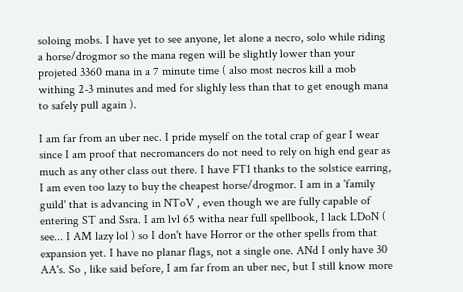soloing mobs. I have yet to see anyone, let alone a necro, solo while riding a horse/drogmor so the mana regen will be slightly lower than your projeted 3360 mana in a 7 minute time ( also most necros kill a mob withing 2-3 minutes and med for slighly less than that to get enough mana to safely pull again ).

I am far from an uber nec. I pride myself on the total crap of gear I wear since I am proof that necromancers do not need to rely on high end gear as much as any other class out there. I have FT1 thanks to the solstice earring, I am even too lazy to buy the cheapest horse/drogmor. I am in a 'family guild' that is advancing in NToV , even though we are fully capable of entering ST and Ssra. I am lvl 65 witha near full spellbook, I lack LDoN ( see... I AM lazy lol ) so I don't have Horror or the other spells from that expansion yet. I have no planar flags, not a single one. ANd I only have 30 AA's. So , like said before, I am far from an uber nec, but I still know more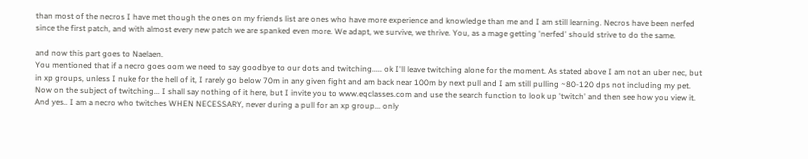than most of the necros I have met though the ones on my friends list are ones who have more experience and knowledge than me and I am still learning. Necros have been nerfed since the first patch, and with almost every new patch we are spanked even more. We adapt, we survive, we thrive. You, as a mage getting 'nerfed' should strive to do the same.

and now this part goes to Naelaen.
You mentioned that if a necro goes oom we need to say goodbye to our dots and twitching..... ok I'll leave twitching alone for the moment. As stated above I am not an uber nec, but in xp groups, unless I nuke for the hell of it, I rarely go below 70m in any given fight and am back near 100m by next pull and I am still pulling ~80-120 dps not including my pet. Now on the subject of twitching... I shall say nothing of it here, but I invite you to www.eqclasses.com and use the search function to look up 'twitch' and then see how you view it. And yes.. I am a necro who twitches WHEN NECESSARY, never during a pull for an xp group... only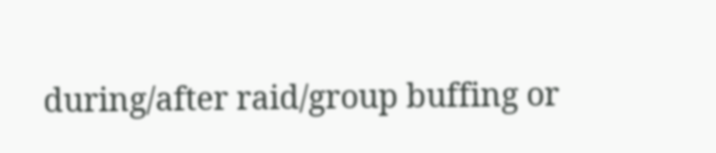during/after raid/group buffing or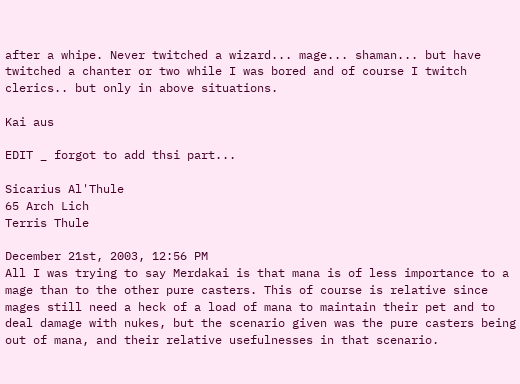after a whipe. Never twitched a wizard... mage... shaman... but have twitched a chanter or two while I was bored and of course I twitch clerics.. but only in above situations.

Kai aus

EDIT _ forgot to add thsi part...

Sicarius Al'Thule
65 Arch Lich
Terris Thule

December 21st, 2003, 12:56 PM
All I was trying to say Merdakai is that mana is of less importance to a mage than to the other pure casters. This of course is relative since mages still need a heck of a load of mana to maintain their pet and to deal damage with nukes, but the scenario given was the pure casters being out of mana, and their relative usefulnesses in that scenario.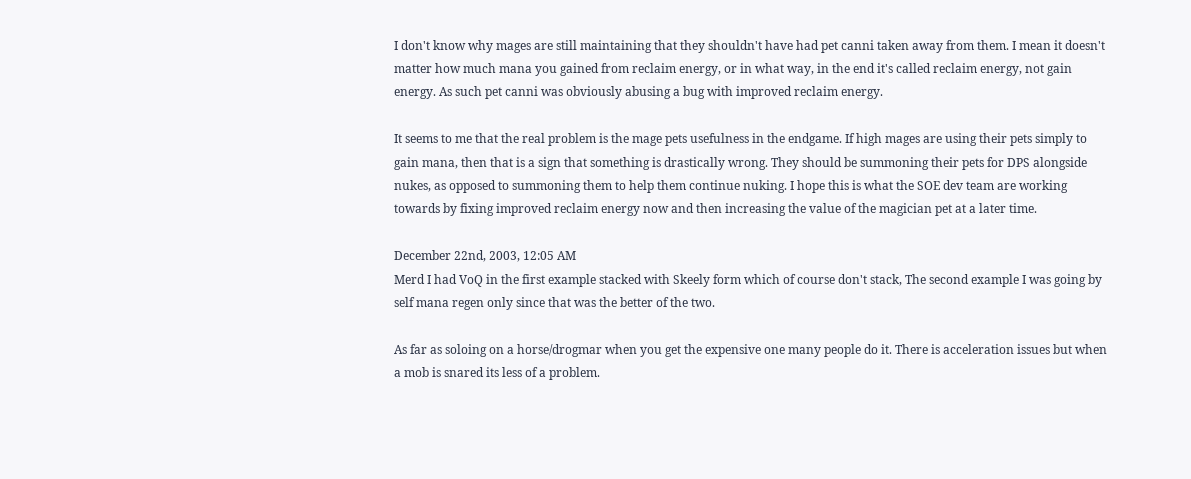I don't know why mages are still maintaining that they shouldn't have had pet canni taken away from them. I mean it doesn't matter how much mana you gained from reclaim energy, or in what way, in the end it's called reclaim energy, not gain energy. As such pet canni was obviously abusing a bug with improved reclaim energy.

It seems to me that the real problem is the mage pets usefulness in the endgame. If high mages are using their pets simply to gain mana, then that is a sign that something is drastically wrong. They should be summoning their pets for DPS alongside nukes, as opposed to summoning them to help them continue nuking. I hope this is what the SOE dev team are working towards by fixing improved reclaim energy now and then increasing the value of the magician pet at a later time.

December 22nd, 2003, 12:05 AM
Merd I had VoQ in the first example stacked with Skeely form which of course don't stack, The second example I was going by self mana regen only since that was the better of the two.

As far as soloing on a horse/drogmar when you get the expensive one many people do it. There is acceleration issues but when a mob is snared its less of a problem.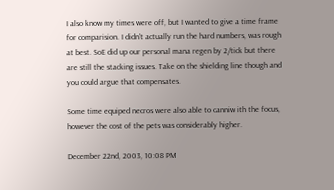I also know my times were off, but I wanted to give a time frame for comparision. I didn't actually run the hard numbers, was rough at best. SoE did up our personal mana regen by 2/tick but there are still the stacking issues. Take on the shielding line though and you could argue that compensates.

Some time equiped necros were also able to canniw ith the focus, however the cost of the pets was considerably higher.

December 22nd, 2003, 10:08 PM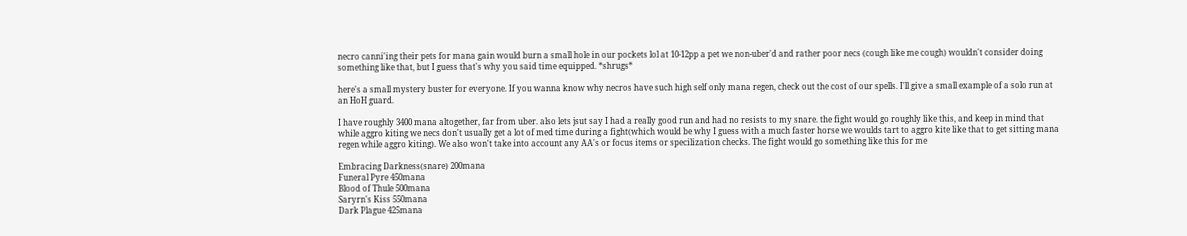necro canni'ing their pets for mana gain would burn a small hole in our pockets lol at 10-12pp a pet we non-uber'd and rather poor necs (cough like me cough) wouldn't consider doing something like that, but I guess that's why you said time equipped. *shrugs*

here's a small mystery buster for everyone. If you wanna know why necros have such high self only mana regen, check out the cost of our spells. I'll give a small example of a solo run at an HoH guard.

I have roughly 3400 mana altogether, far from uber. also lets jsut say I had a really good run and had no resists to my snare. the fight would go roughly like this, and keep in mind that while aggro kiting we necs don't usually get a lot of med time during a fight(which would be why I guess with a much faster horse we woulds tart to aggro kite like that to get sitting mana regen while aggro kiting). We also won't take into account any AA's or focus items or specilization checks. The fight would go something like this for me

Embracing Darkness(snare) 200mana
Funeral Pyre 450mana
Blood of Thule 500mana
Saryrn's Kiss 550mana
Dark Plague 425mana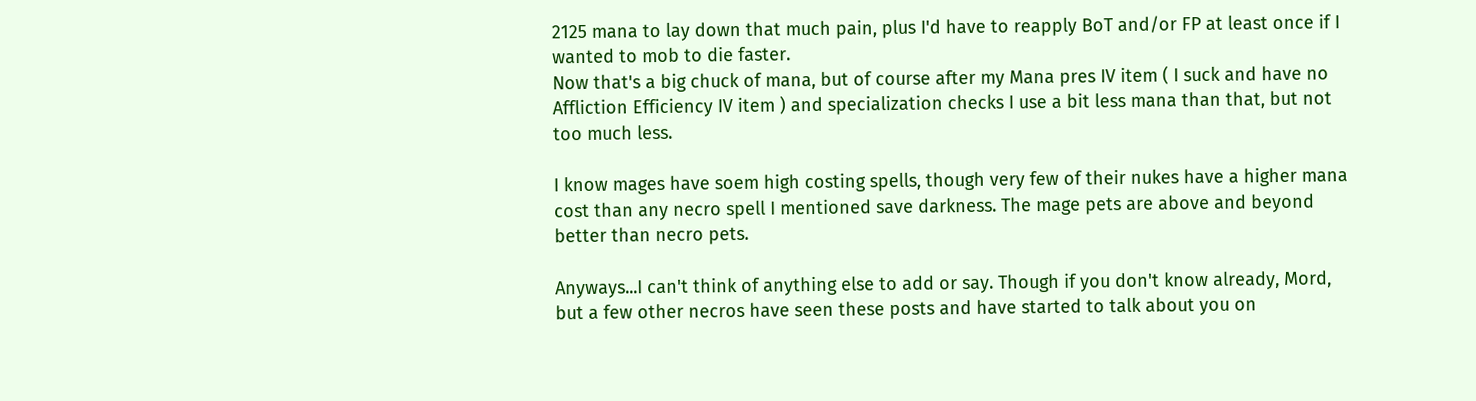2125 mana to lay down that much pain, plus I'd have to reapply BoT and/or FP at least once if I wanted to mob to die faster.
Now that's a big chuck of mana, but of course after my Mana pres IV item ( I suck and have no Affliction Efficiency IV item ) and specialization checks I use a bit less mana than that, but not too much less.

I know mages have soem high costing spells, though very few of their nukes have a higher mana cost than any necro spell I mentioned save darkness. The mage pets are above and beyond better than necro pets.

Anyways...I can't think of anything else to add or say. Though if you don't know already, Mord, but a few other necros have seen these posts and have started to talk about you on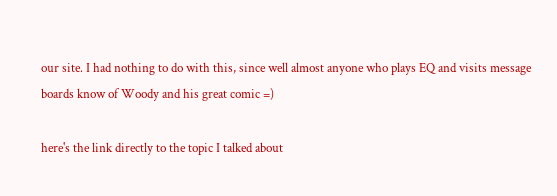our site. I had nothing to do with this, since well almost anyone who plays EQ and visits message boards know of Woody and his great comic =)

here's the link directly to the topic I talked about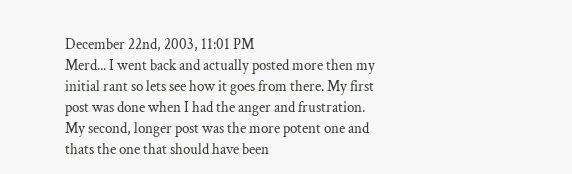December 22nd, 2003, 11:01 PM
Merd... I went back and actually posted more then my initial rant so lets see how it goes from there. My first post was done when I had the anger and frustration. My second, longer post was the more potent one and thats the one that should have been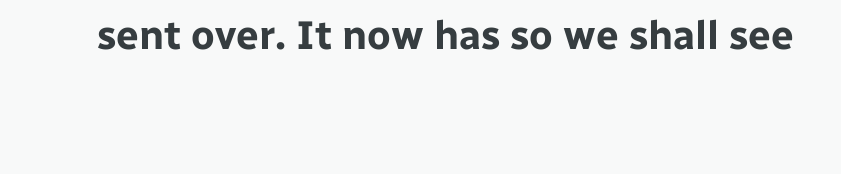sent over. It now has so we shall see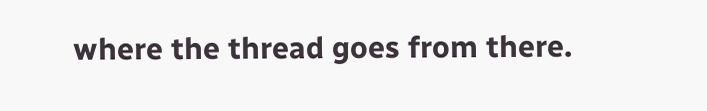where the thread goes from there.